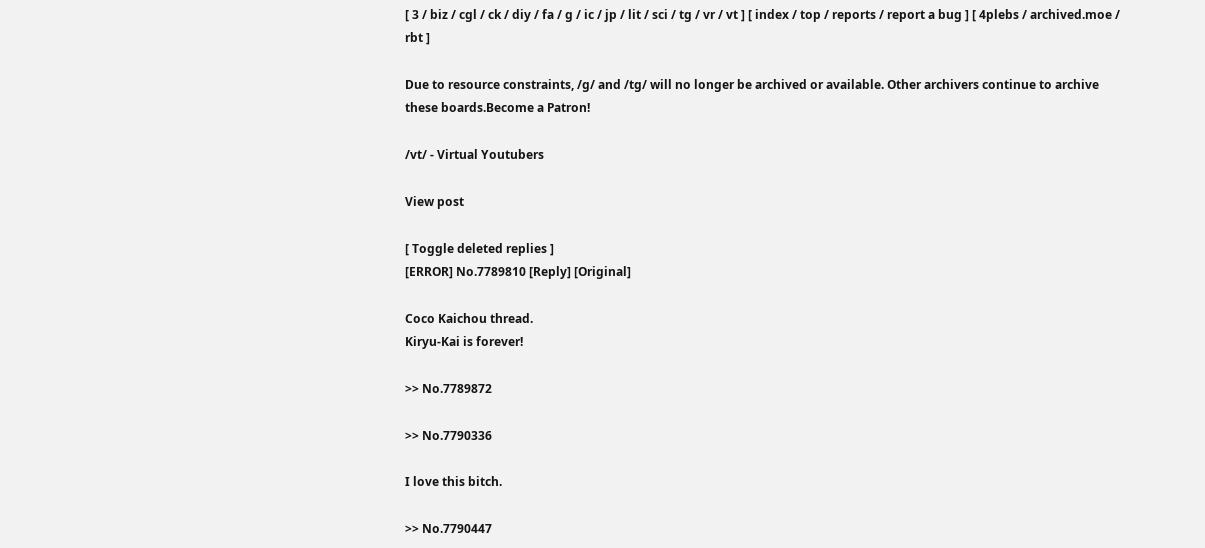[ 3 / biz / cgl / ck / diy / fa / g / ic / jp / lit / sci / tg / vr / vt ] [ index / top / reports / report a bug ] [ 4plebs / archived.moe / rbt ]

Due to resource constraints, /g/ and /tg/ will no longer be archived or available. Other archivers continue to archive these boards.Become a Patron!

/vt/ - Virtual Youtubers

View post

[ Toggle deleted replies ]
[ERROR] No.7789810 [Reply] [Original]

Coco Kaichou thread.
Kiryu-Kai is forever!

>> No.7789872

>> No.7790336

I love this bitch.

>> No.7790447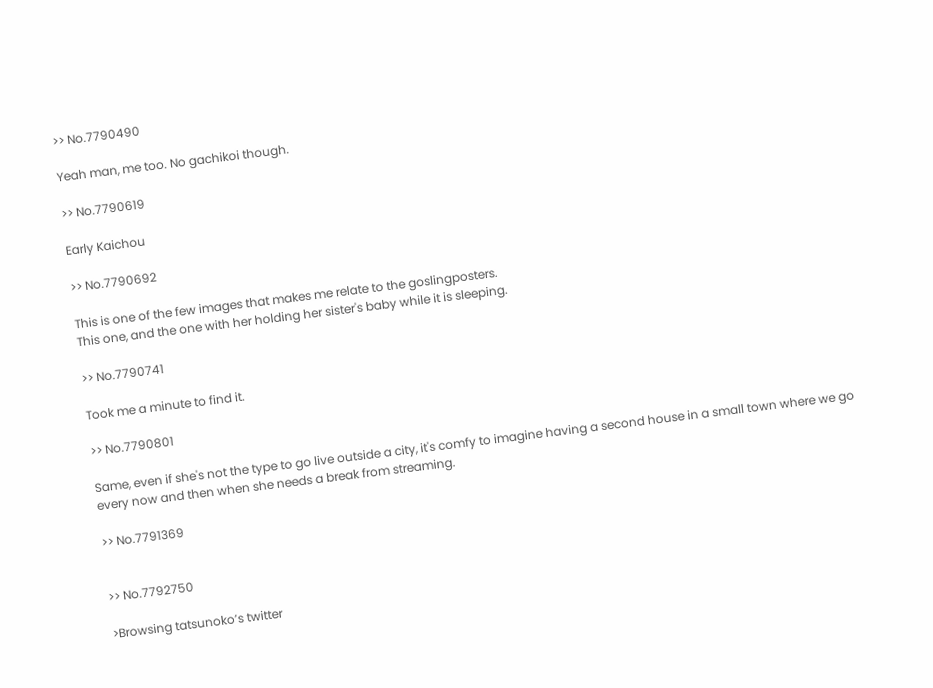>> No.7790490

Yeah man, me too. No gachikoi though.

>> No.7790619

Early Kaichou

>> No.7790692

This is one of the few images that makes me relate to the goslingposters.
This one, and the one with her holding her sister's baby while it is sleeping.

>> No.7790741

Took me a minute to find it.

>> No.7790801

Same, even if she's not the type to go live outside a city, it's comfy to imagine having a second house in a small town where we go every now and then when she needs a break from streaming.

>> No.7791369


>> No.7792750

>Browsing tatsunoko’s twitter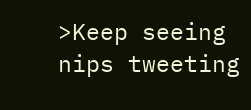>Keep seeing nips tweeting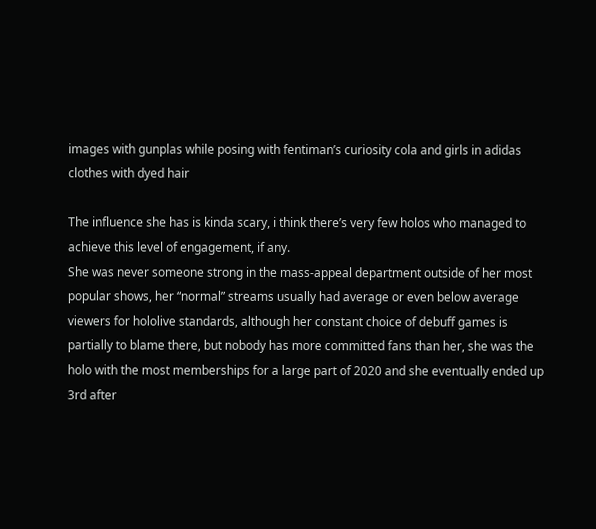images with gunplas while posing with fentiman’s curiosity cola and girls in adidas clothes with dyed hair

The influence she has is kinda scary, i think there’s very few holos who managed to achieve this level of engagement, if any.
She was never someone strong in the mass-appeal department outside of her most popular shows, her “normal” streams usually had average or even below average viewers for hololive standards, although her constant choice of debuff games is partially to blame there, but nobody has more committed fans than her, she was the holo with the most memberships for a large part of 2020 and she eventually ended up 3rd after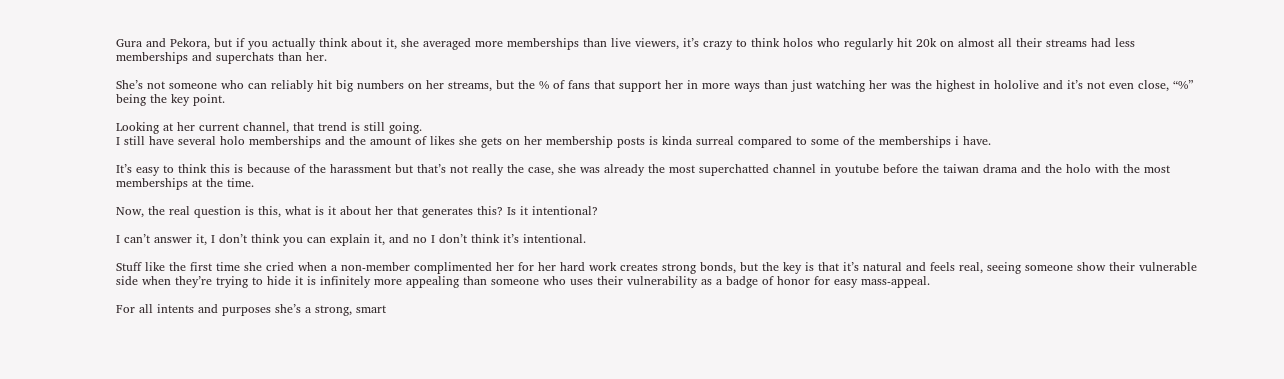Gura and Pekora, but if you actually think about it, she averaged more memberships than live viewers, it’s crazy to think holos who regularly hit 20k on almost all their streams had less memberships and superchats than her.

She’s not someone who can reliably hit big numbers on her streams, but the % of fans that support her in more ways than just watching her was the highest in hololive and it’s not even close, “%” being the key point.

Looking at her current channel, that trend is still going.
I still have several holo memberships and the amount of likes she gets on her membership posts is kinda surreal compared to some of the memberships i have.

It’s easy to think this is because of the harassment but that’s not really the case, she was already the most superchatted channel in youtube before the taiwan drama and the holo with the most memberships at the time.

Now, the real question is this, what is it about her that generates this? Is it intentional?

I can’t answer it, I don’t think you can explain it, and no I don’t think it’s intentional.

Stuff like the first time she cried when a non-member complimented her for her hard work creates strong bonds, but the key is that it’s natural and feels real, seeing someone show their vulnerable side when they’re trying to hide it is infinitely more appealing than someone who uses their vulnerability as a badge of honor for easy mass-appeal.

For all intents and purposes she’s a strong, smart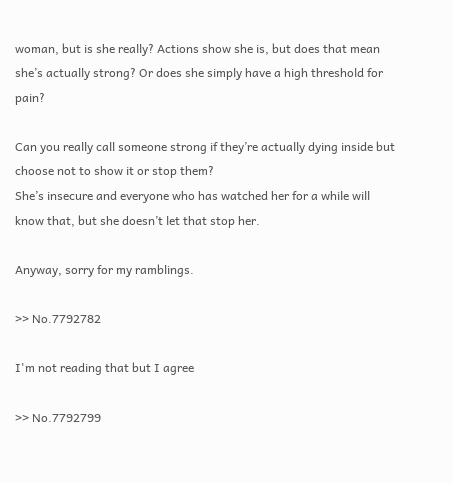woman, but is she really? Actions show she is, but does that mean she’s actually strong? Or does she simply have a high threshold for pain?

Can you really call someone strong if they’re actually dying inside but choose not to show it or stop them?
She’s insecure and everyone who has watched her for a while will know that, but she doesn’t let that stop her.

Anyway, sorry for my ramblings.

>> No.7792782

I'm not reading that but I agree

>> No.7792799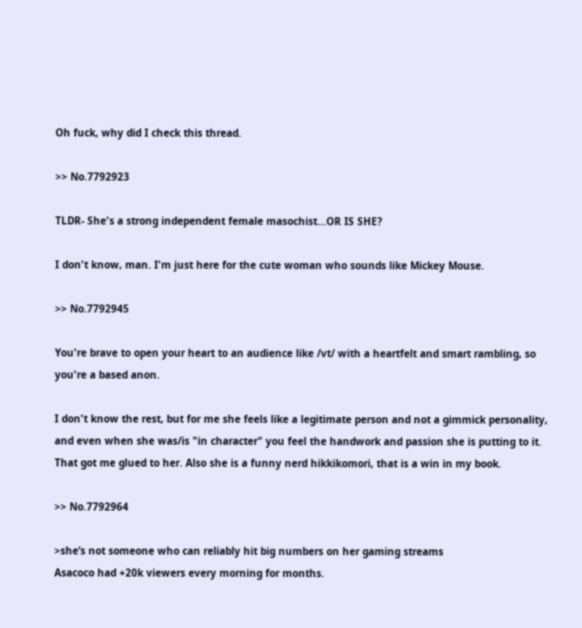Oh fuck, why did I check this thread.

>> No.7792923

TLDR- She's a strong independent female masochist...OR IS SHE?

I don't know, man. I'm just here for the cute woman who sounds like Mickey Mouse.

>> No.7792945

You're brave to open your heart to an audience like /vt/ with a heartfelt and smart rambling, so you're a based anon.

I don't know the rest, but for me she feels like a legitimate person and not a gimmick personality, and even when she was/is "in character" you feel the handwork and passion she is putting to it. That got me glued to her. Also she is a funny nerd hikkikomori, that is a win in my book.

>> No.7792964

>she’s not someone who can reliably hit big numbers on her gaming streams
Asacoco had +20k viewers every morning for months.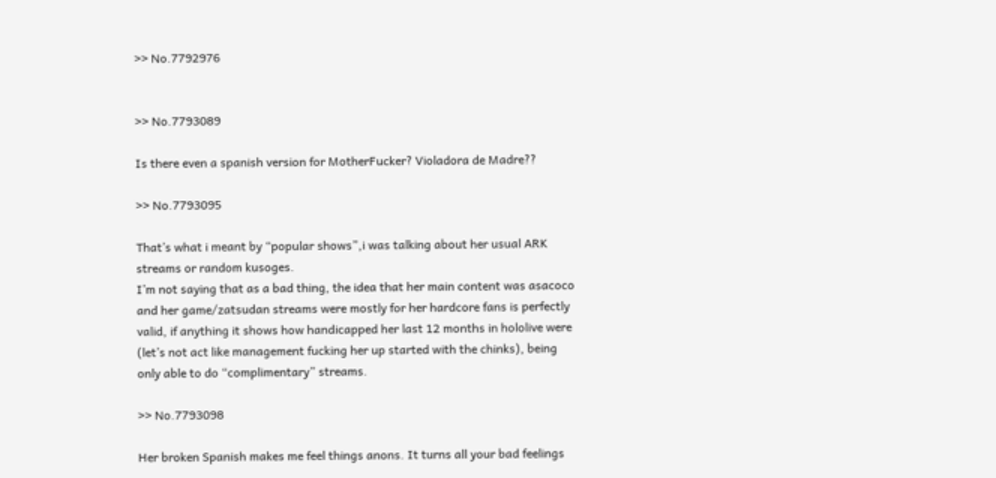>> No.7792976


>> No.7793089

Is there even a spanish version for MotherFucker? Violadora de Madre??

>> No.7793095

That’s what i meant by “popular shows”,i was talking about her usual ARK streams or random kusoges.
I’m not saying that as a bad thing, the idea that her main content was asacoco and her game/zatsudan streams were mostly for her hardcore fans is perfectly valid, if anything it shows how handicapped her last 12 months in hololive were (let’s not act like management fucking her up started with the chinks), being only able to do “complimentary” streams.

>> No.7793098

Her broken Spanish makes me feel things anons. It turns all your bad feelings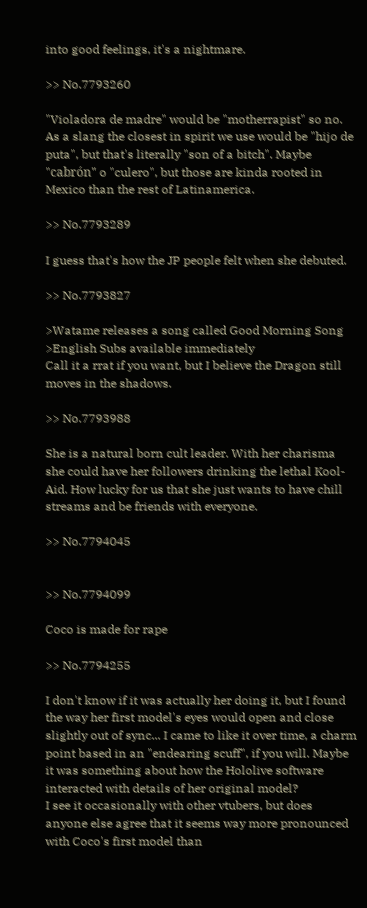into good feelings, it's a nightmare.

>> No.7793260

"Violadora de madre" would be "motherrapist" so no. As a slang the closest in spirit we use would be "hijo de puta", but that's literally "son of a bitch". Maybe "cabrón" o "culero", but those are kinda rooted in Mexico than the rest of Latinamerica.

>> No.7793289

I guess that's how the JP people felt when she debuted.

>> No.7793827

>Watame releases a song called Good Morning Song
>English Subs available immediately
Call it a rrat if you want, but I believe the Dragon still moves in the shadows.

>> No.7793988

She is a natural born cult leader. With her charisma she could have her followers drinking the lethal Kool-Aid. How lucky for us that she just wants to have chill streams and be friends with everyone.

>> No.7794045


>> No.7794099

Coco is made for rape

>> No.7794255

I don't know if it was actually her doing it, but I found the way her first model's eyes would open and close slightly out of sync... I came to like it over time, a charm point based in an "endearing scuff", if you will. Maybe it was something about how the Hololive software interacted with details of her original model?
I see it occasionally with other vtubers, but does anyone else agree that it seems way more pronounced with Coco's first model than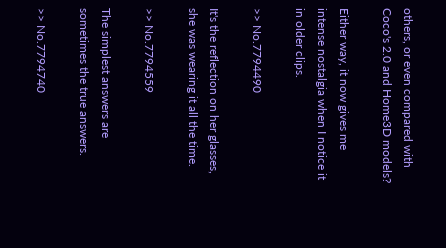others, or even compared with Coco's 2.0 and Home3D models?

Either way, it now gives me intense nostalgia when I notice it in older clips.

>> No.7794490

It's the reflection on her glasses, she was wearing it all the time.

>> No.7794559

The simplest answers are sometimes the true answers.

>> No.7794740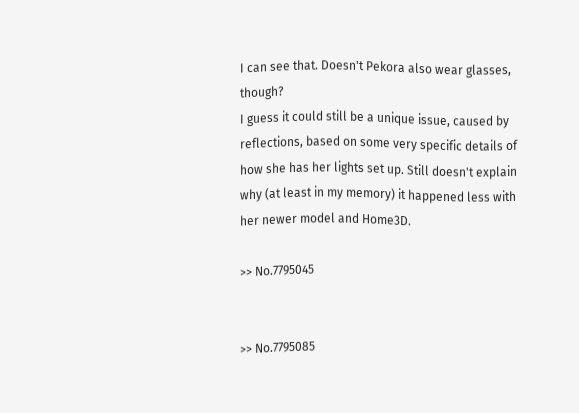I can see that. Doesn't Pekora also wear glasses, though?
I guess it could still be a unique issue, caused by reflections, based on some very specific details of how she has her lights set up. Still doesn't explain why (at least in my memory) it happened less with her newer model and Home3D.

>> No.7795045


>> No.7795085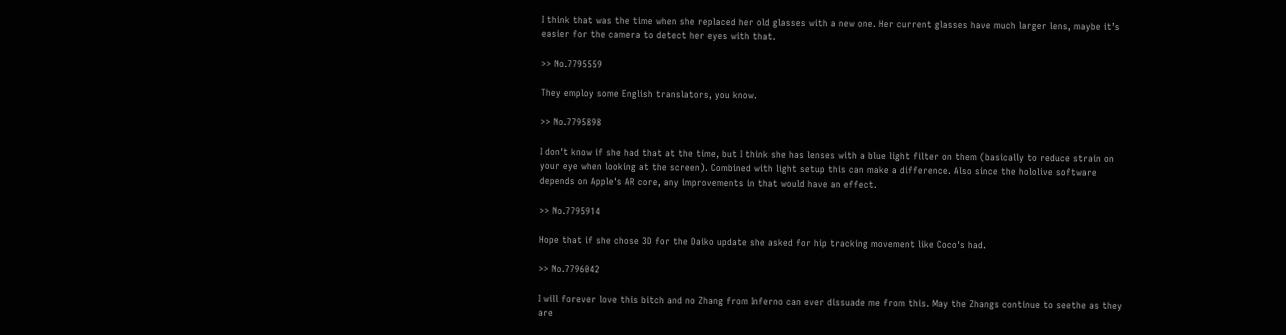I think that was the time when she replaced her old glasses with a new one. Her current glasses have much larger lens, maybe it’s easier for the camera to detect her eyes with that.

>> No.7795559

They employ some English translators, you know.

>> No.7795898

I don't know if she had that at the time, but I think she has lenses with a blue light filter on them (basically to reduce strain on your eye when looking at the screen). Combined with light setup this can make a difference. Also since the hololive software depends on Apple's AR core, any improvements in that would have an effect.

>> No.7795914

Hope that if she chose 3D for the Daiko update she asked for hip tracking movement like Coco's had.

>> No.7796042

I will forever love this bitch and no Zhang from Inferno can ever dissuade me from this. May the Zhangs continue to seethe as they are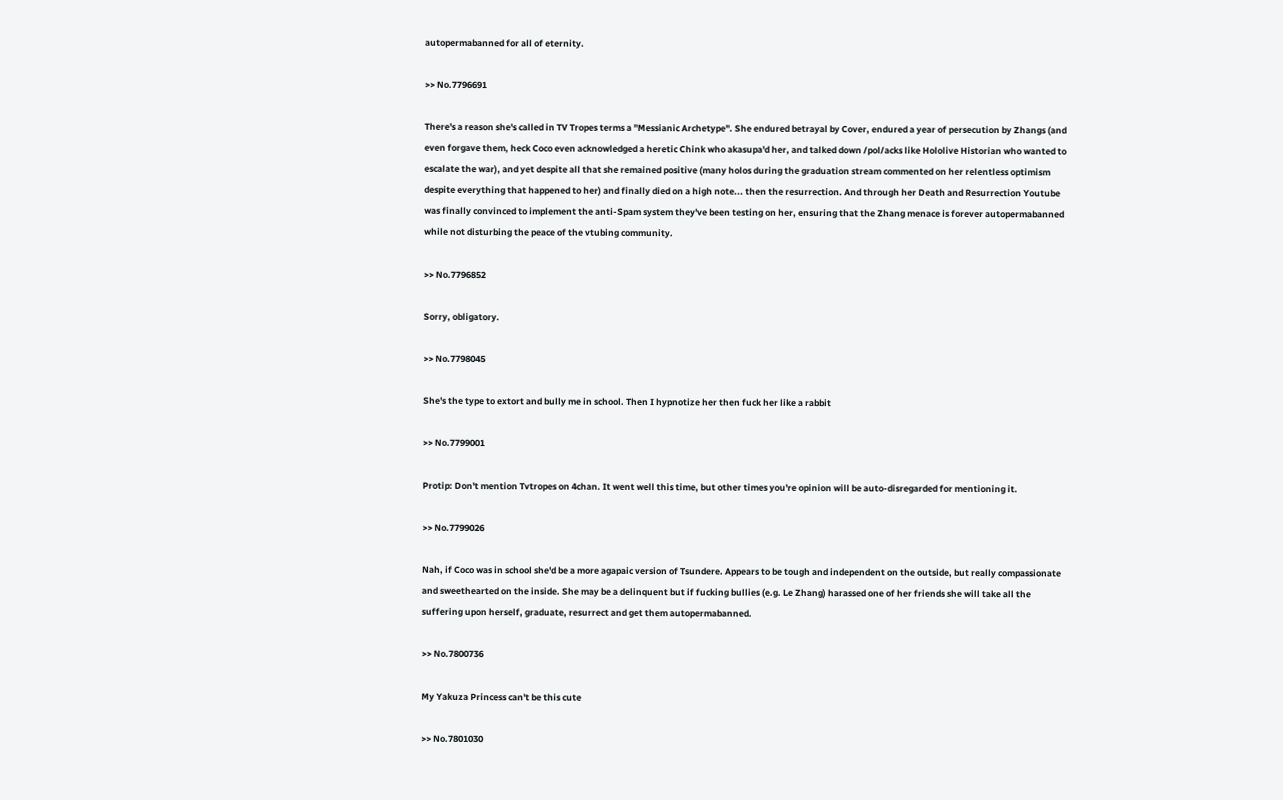autopermabanned for all of eternity.

>> No.7796691

There's a reason she's called in TV Tropes terms a "Messianic Archetype". She endured betrayal by Cover, endured a year of persecution by Zhangs (and even forgave them, heck Coco even acknowledged a heretic Chink who akasupa'd her, and talked down /pol/acks like Hololive Historian who wanted to escalate the war), and yet despite all that she remained positive (many holos during the graduation stream commented on her relentless optimism despite everything that happened to her) and finally died on a high note... then the resurrection. And through her Death and Resurrection Youtube was finally convinced to implement the anti-Spam system they've been testing on her, ensuring that the Zhang menace is forever autopermabanned while not disturbing the peace of the vtubing community.

>> No.7796852

Sorry, obligatory.

>> No.7798045

She's the type to extort and bully me in school. Then I hypnotize her then fuck her like a rabbit

>> No.7799001

Protip: Don't mention Tvtropes on 4chan. It went well this time, but other times you're opinion will be auto-disregarded for mentioning it.

>> No.7799026

Nah, if Coco was in school she'd be a more agapaic version of Tsundere. Appears to be tough and independent on the outside, but really compassionate and sweethearted on the inside. She may be a delinquent but if fucking bullies (e.g. Le Zhang) harassed one of her friends she will take all the suffering upon herself, graduate, resurrect and get them autopermabanned.

>> No.7800736

My Yakuza Princess can't be this cute

>> No.7801030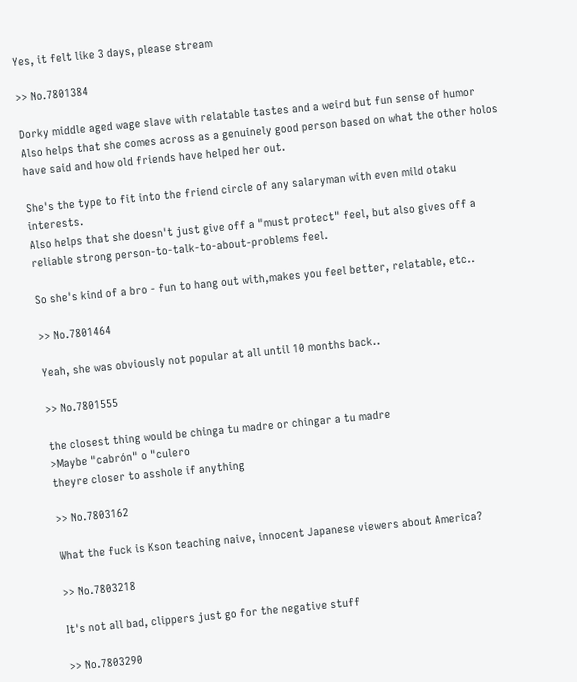Yes, it felt like 3 days, please stream

>> No.7801384

Dorky middle aged wage slave with relatable tastes and a weird but fun sense of humor
Also helps that she comes across as a genuinely good person based on what the other holos have said and how old friends have helped her out.

She's the type to fit into the friend circle of any salaryman with even mild otaku interests.
Also helps that she doesn't just give off a "must protect" feel, but also gives off a reliable strong person-to-talk-to-about-problems feel.

So she's kind of a bro - fun to hang out with,makes you feel better, relatable, etc..

>> No.7801464

Yeah, she was obviously not popular at all until 10 months back..

>> No.7801555

the closest thing would be chinga tu madre or chingar a tu madre
>Maybe "cabrón" o "culero
theyre closer to asshole if anything

>> No.7803162

What the fuck is Kson teaching naive, innocent Japanese viewers about America?

>> No.7803218

It's not all bad, clippers just go for the negative stuff

>> No.7803290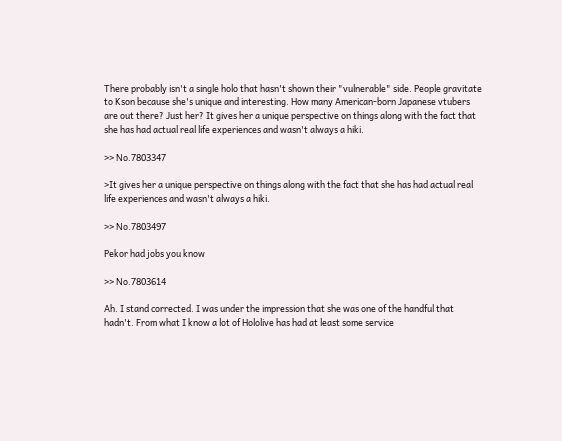There probably isn't a single holo that hasn't shown their "vulnerable" side. People gravitate to Kson because she's unique and interesting. How many American-born Japanese vtubers are out there? Just her? It gives her a unique perspective on things along with the fact that she has had actual real life experiences and wasn't always a hiki.

>> No.7803347

>It gives her a unique perspective on things along with the fact that she has had actual real life experiences and wasn't always a hiki.

>> No.7803497

Pekor had jobs you know

>> No.7803614

Ah. I stand corrected. I was under the impression that she was one of the handful that hadn't. From what I know a lot of Hololive has had at least some service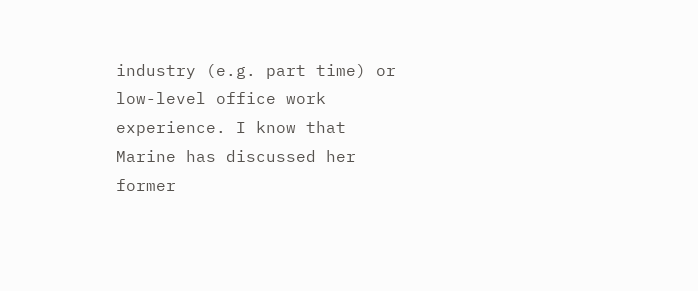industry (e.g. part time) or low-level office work experience. I know that Marine has discussed her former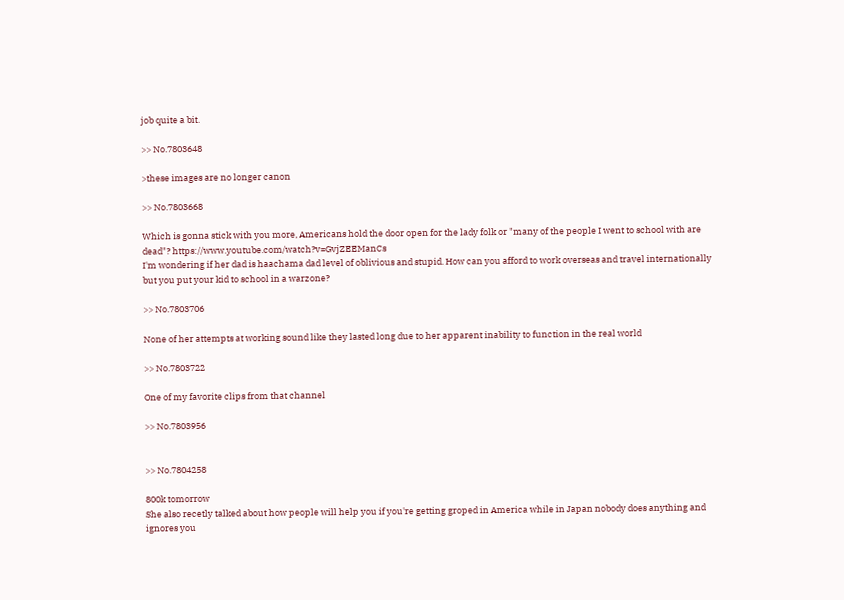job quite a bit.

>> No.7803648

>these images are no longer canon

>> No.7803668

Which is gonna stick with you more, Americans hold the door open for the lady folk or "many of the people I went to school with are dead"? https://www.youtube.com/watch?v=GvjZEEManCs
I'm wondering if her dad is haachama dad level of oblivious and stupid. How can you afford to work overseas and travel internationally but you put your kid to school in a warzone?

>> No.7803706

None of her attempts at working sound like they lasted long due to her apparent inability to function in the real world

>> No.7803722

One of my favorite clips from that channel

>> No.7803956


>> No.7804258

800k tomorrow
She also recetly talked about how people will help you if you're getting groped in America while in Japan nobody does anything and ignores you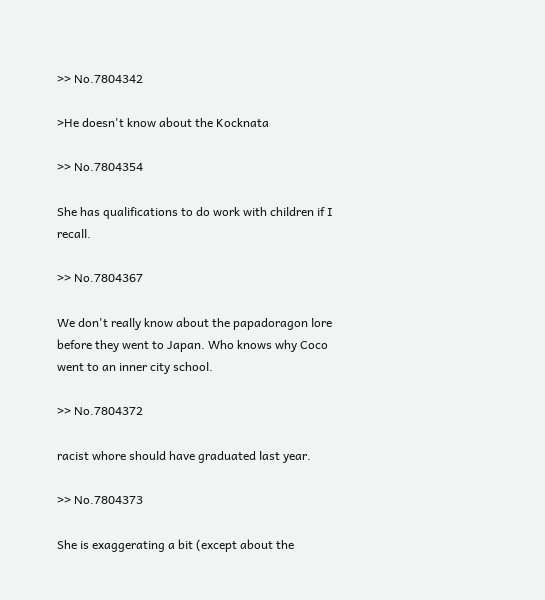>> No.7804342

>He doesn't know about the Kocknata

>> No.7804354

She has qualifications to do work with children if I recall.

>> No.7804367

We don't really know about the papadoragon lore before they went to Japan. Who knows why Coco went to an inner city school.

>> No.7804372

racist whore should have graduated last year.

>> No.7804373

She is exaggerating a bit (except about the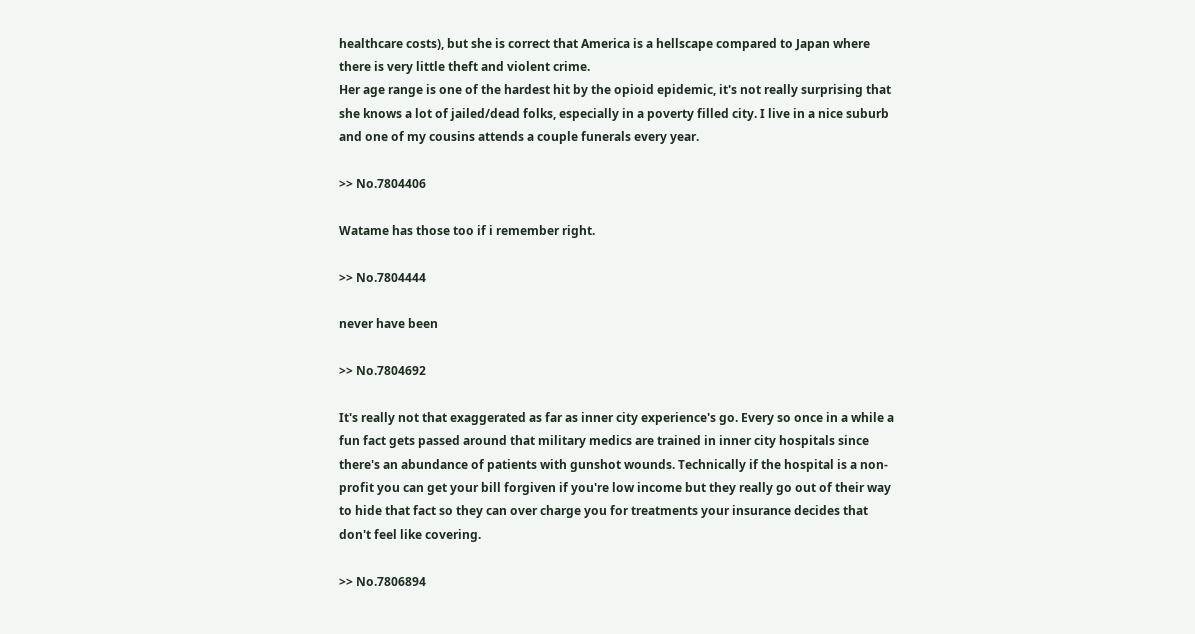healthcare costs), but she is correct that America is a hellscape compared to Japan where there is very little theft and violent crime.
Her age range is one of the hardest hit by the opioid epidemic, it's not really surprising that she knows a lot of jailed/dead folks, especially in a poverty filled city. I live in a nice suburb and one of my cousins attends a couple funerals every year.

>> No.7804406

Watame has those too if i remember right.

>> No.7804444

never have been

>> No.7804692

It's really not that exaggerated as far as inner city experience's go. Every so once in a while a fun fact gets passed around that military medics are trained in inner city hospitals since there's an abundance of patients with gunshot wounds. Technically if the hospital is a non-profit you can get your bill forgiven if you're low income but they really go out of their way to hide that fact so they can over charge you for treatments your insurance decides that don't feel like covering.

>> No.7806894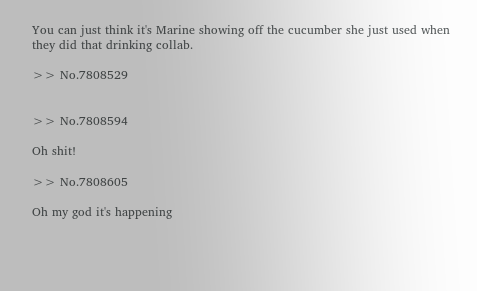You can just think it's Marine showing off the cucumber she just used when they did that drinking collab.

>> No.7808529


>> No.7808594

Oh shit!

>> No.7808605

Oh my god it's happening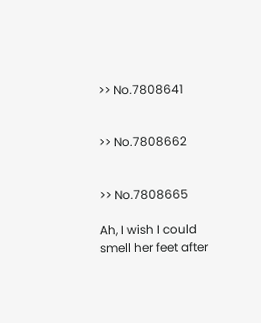>> No.7808641


>> No.7808662


>> No.7808665

Ah, I wish I could smell her feet after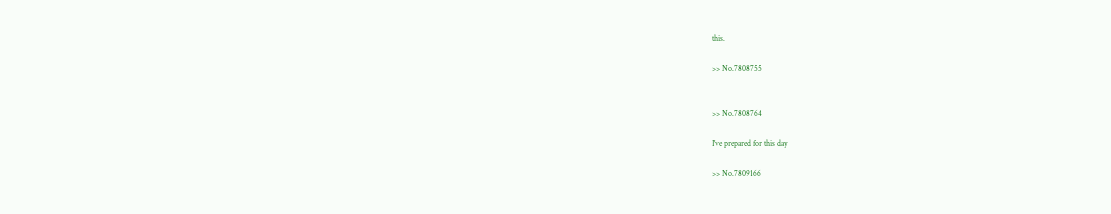this.

>> No.7808755


>> No.7808764

I've prepared for this day

>> No.7809166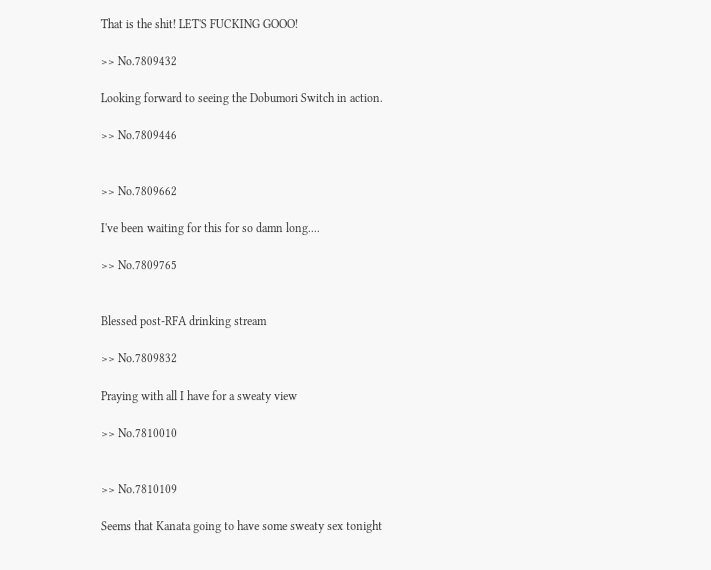That is the shit! LET'S FUCKING GOOO!

>> No.7809432

Looking forward to seeing the Dobumori Switch in action.

>> No.7809446


>> No.7809662

I've been waiting for this for so damn long....

>> No.7809765


Blessed post-RFA drinking stream

>> No.7809832

Praying with all I have for a sweaty view

>> No.7810010


>> No.7810109

Seems that Kanata going to have some sweaty sex tonight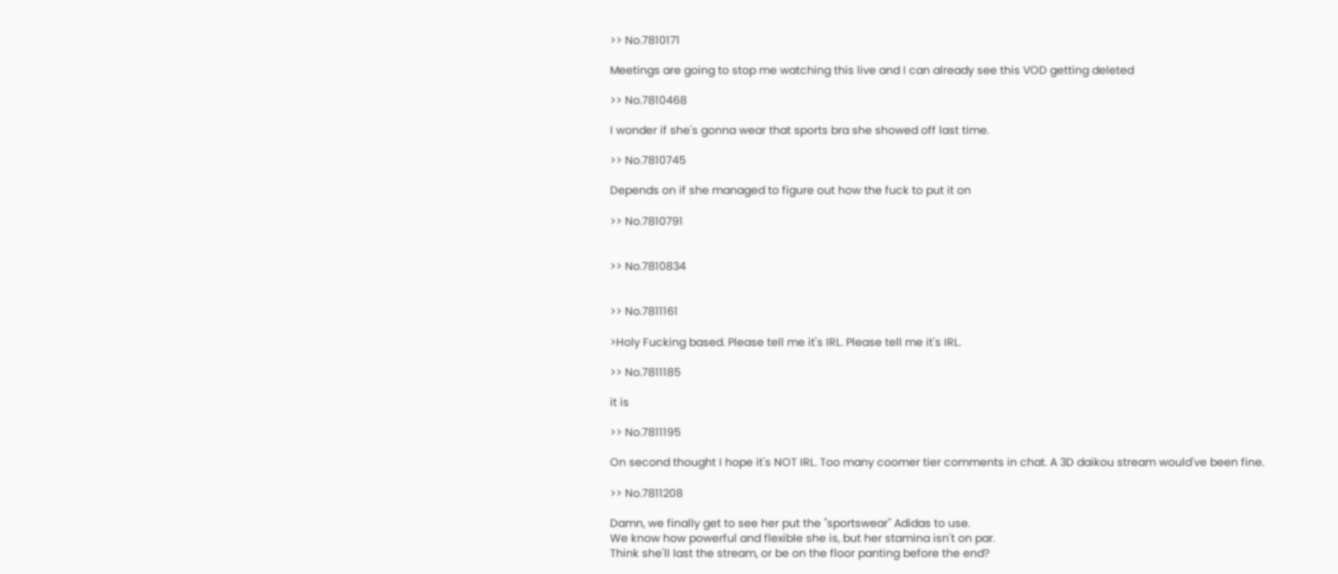>> No.7810171

Meetings are going to stop me watching this live and I can already see this VOD getting deleted

>> No.7810468

I wonder if she's gonna wear that sports bra she showed off last time.

>> No.7810745

Depends on if she managed to figure out how the fuck to put it on

>> No.7810791


>> No.7810834


>> No.7811161

>Holy Fucking based. Please tell me it's IRL. Please tell me it's IRL.

>> No.7811185

it is

>> No.7811195

On second thought I hope it's NOT IRL. Too many coomer tier comments in chat. A 3D daikou stream would've been fine.

>> No.7811208

Damn, we finally get to see her put the "sportswear" Adidas to use.
We know how powerful and flexible she is, but her stamina isn't on par.
Think she'll last the stream, or be on the floor panting before the end?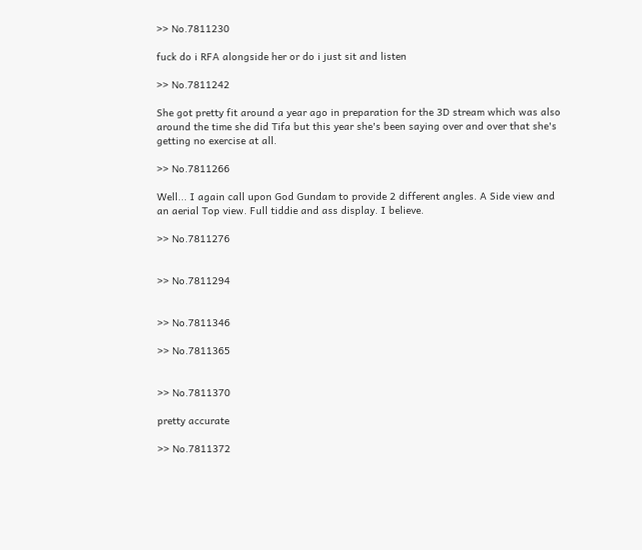>> No.7811230

fuck do i RFA alongside her or do i just sit and listen

>> No.7811242

She got pretty fit around a year ago in preparation for the 3D stream which was also around the time she did Tifa but this year she's been saying over and over that she's getting no exercise at all.

>> No.7811266

Well... I again call upon God Gundam to provide 2 different angles. A Side view and an aerial Top view. Full tiddie and ass display. I believe.

>> No.7811276


>> No.7811294


>> No.7811346

>> No.7811365


>> No.7811370

pretty accurate

>> No.7811372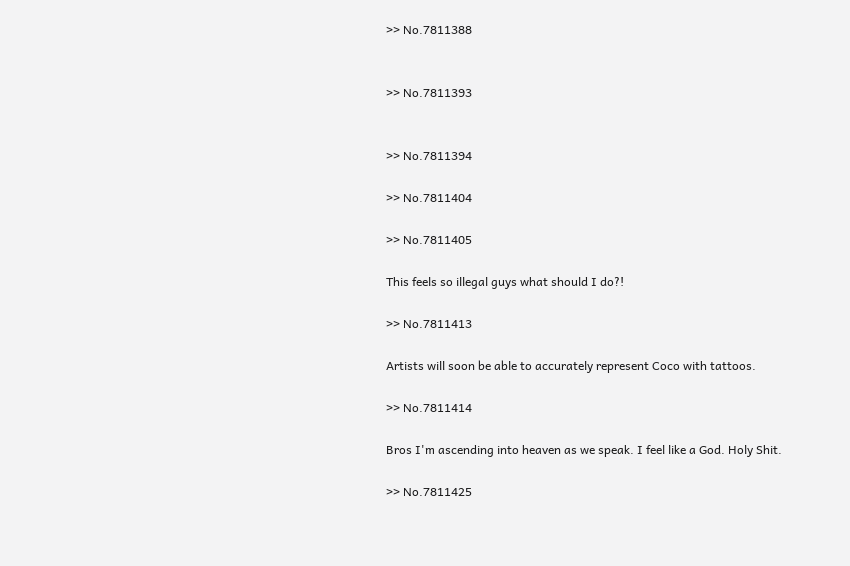>> No.7811388


>> No.7811393


>> No.7811394

>> No.7811404

>> No.7811405

This feels so illegal guys what should I do?!

>> No.7811413

Artists will soon be able to accurately represent Coco with tattoos.

>> No.7811414

Bros I'm ascending into heaven as we speak. I feel like a God. Holy Shit.

>> No.7811425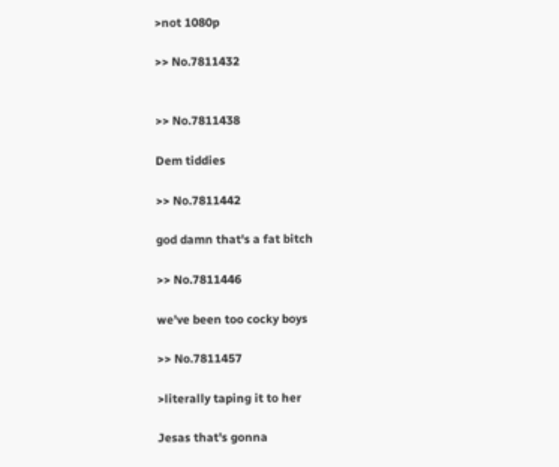>not 1080p

>> No.7811432


>> No.7811438

Dem tiddies

>> No.7811442

god damn that's a fat bitch

>> No.7811446

we've been too cocky boys

>> No.7811457

>literally taping it to her

Jesas that's gonna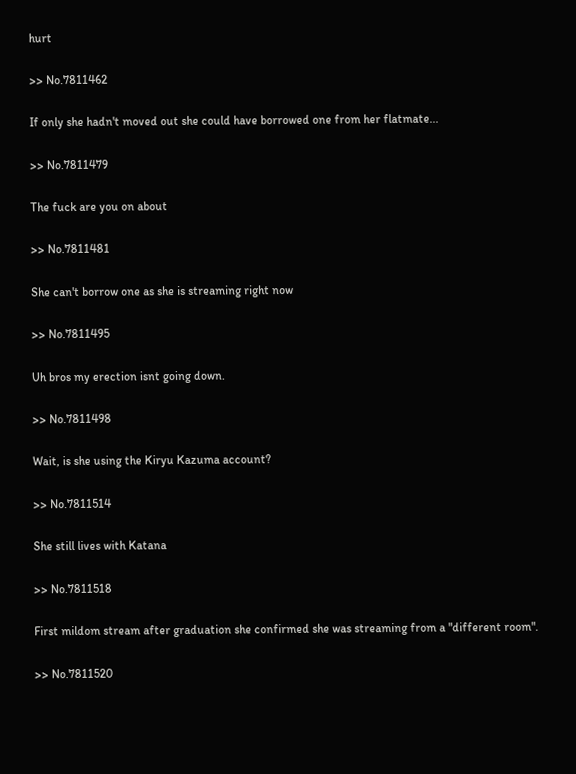hurt

>> No.7811462

If only she hadn't moved out she could have borrowed one from her flatmate...

>> No.7811479

The fuck are you on about

>> No.7811481

She can't borrow one as she is streaming right now

>> No.7811495

Uh bros my erection isnt going down.

>> No.7811498

Wait, is she using the Kiryu Kazuma account?

>> No.7811514

She still lives with Katana

>> No.7811518

First mildom stream after graduation she confirmed she was streaming from a "different room".

>> No.7811520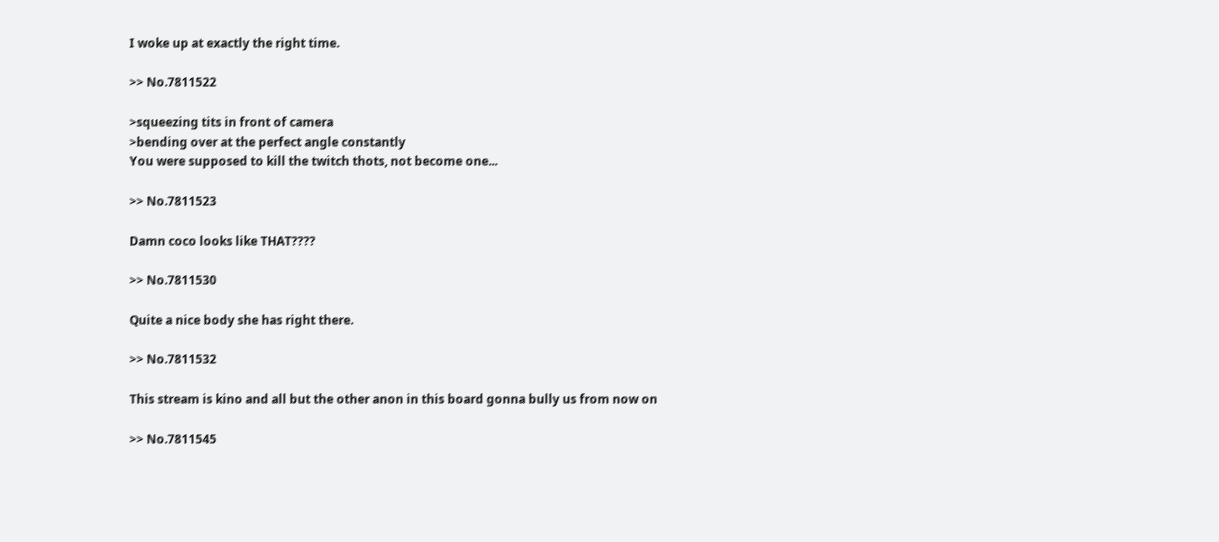I woke up at exactly the right time.

>> No.7811522

>squeezing tits in front of camera
>bending over at the perfect angle constantly
You were supposed to kill the twitch thots, not become one...

>> No.7811523

Damn coco looks like THAT????

>> No.7811530

Quite a nice body she has right there.

>> No.7811532

This stream is kino and all but the other anon in this board gonna bully us from now on

>> No.7811545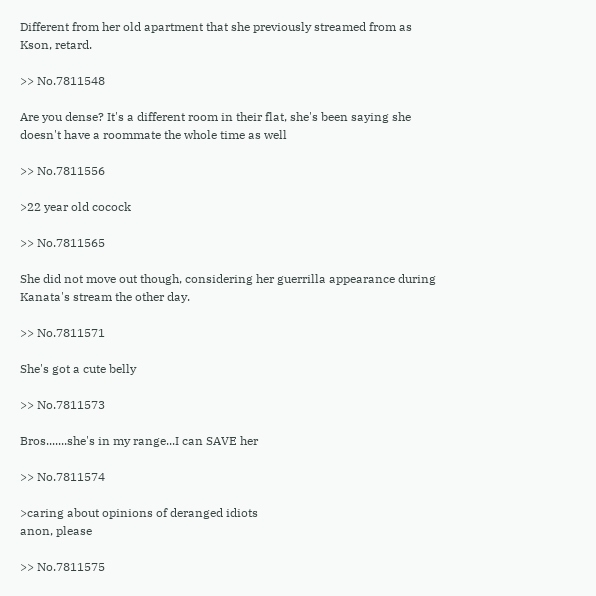Different from her old apartment that she previously streamed from as Kson, retard.

>> No.7811548

Are you dense? It's a different room in their flat, she's been saying she doesn't have a roommate the whole time as well

>> No.7811556

>22 year old cocock

>> No.7811565

She did not move out though, considering her guerrilla appearance during Kanata's stream the other day.

>> No.7811571

She's got a cute belly

>> No.7811573

Bros.......she's in my range...I can SAVE her

>> No.7811574

>caring about opinions of deranged idiots
anon, please

>> No.7811575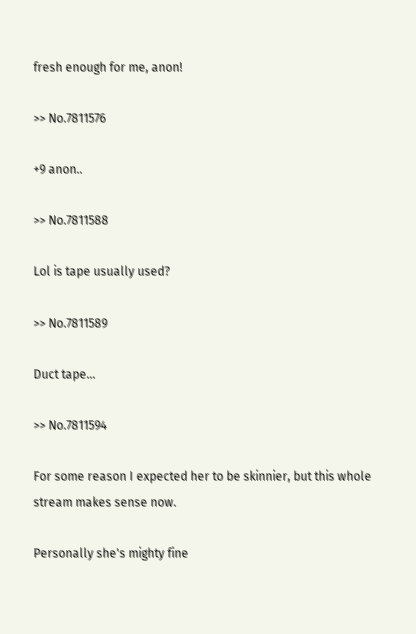fresh enough for me, anon!

>> No.7811576

+9 anon..

>> No.7811588

Lol is tape usually used?

>> No.7811589

Duct tape...

>> No.7811594

For some reason I expected her to be skinnier, but this whole stream makes sense now.

Personally she's mighty fine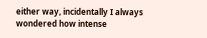either way, incidentally I always wondered how intense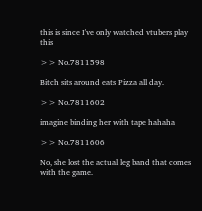this is since I've only watched vtubers play this

>> No.7811598

Bitch sits around eats Pizza all day.

>> No.7811602

imagine binding her with tape hahaha

>> No.7811606

No, she lost the actual leg band that comes with the game.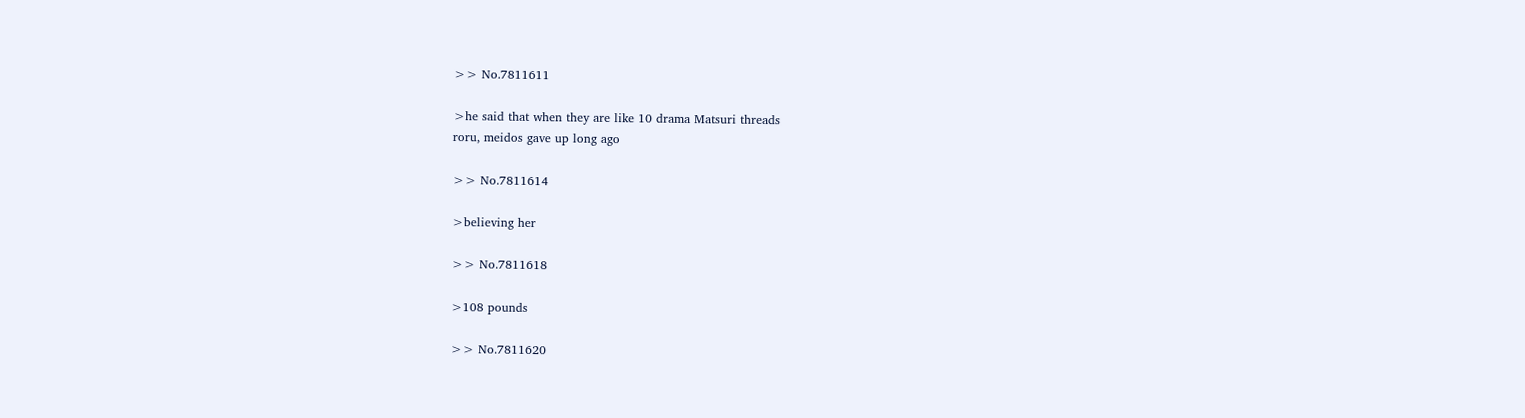>> No.7811611

>he said that when they are like 10 drama Matsuri threads
roru, meidos gave up long ago

>> No.7811614

>believing her

>> No.7811618

>108 pounds

>> No.7811620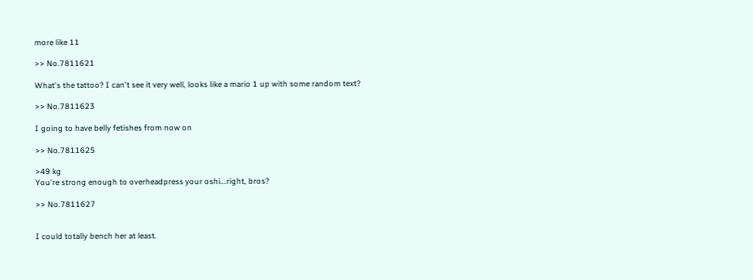more like 11

>> No.7811621

What's the tattoo? I can't see it very well, looks like a mario 1 up with some random text?

>> No.7811623

I going to have belly fetishes from now on

>> No.7811625

>49 kg
You're strong enough to overheadpress your oshi...right, bros?

>> No.7811627


I could totally bench her at least.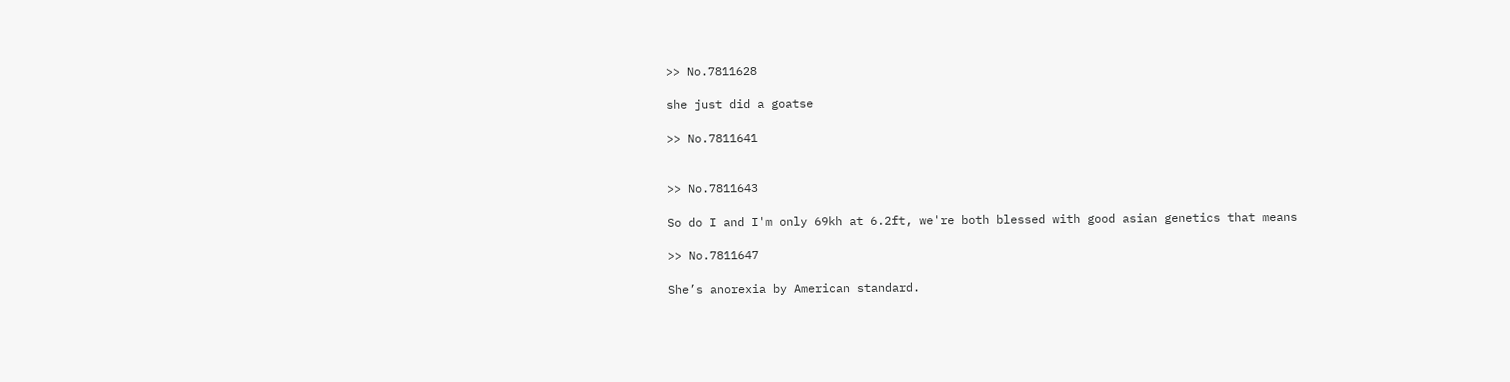>> No.7811628

she just did a goatse

>> No.7811641


>> No.7811643

So do I and I'm only 69kh at 6.2ft, we're both blessed with good asian genetics that means

>> No.7811647

She’s anorexia by American standard.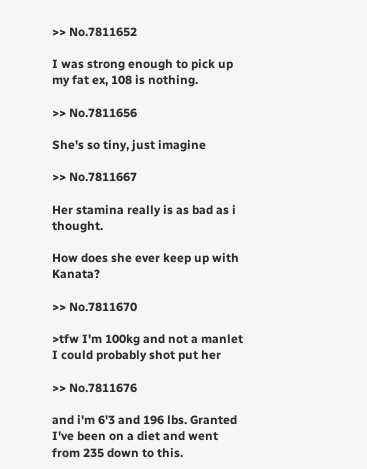>> No.7811652

I was strong enough to pick up my fat ex, 108 is nothing.

>> No.7811656

She's so tiny, just imagine

>> No.7811667

Her stamina really is as bad as i thought.

How does she ever keep up with Kanata?

>> No.7811670

>tfw I'm 100kg and not a manlet
I could probably shot put her

>> No.7811676

and i'm 6'3 and 196 lbs. Granted I've been on a diet and went from 235 down to this.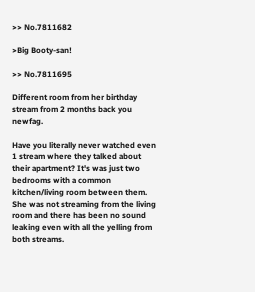>> No.7811682

>Big Booty-san!

>> No.7811695

Different room from her birthday stream from 2 months back you newfag.

Have you literally never watched even 1 stream where they talked about their apartment? It's was just two bedrooms with a common kitchen/living room between them. She was not streaming from the living room and there has been no sound leaking even with all the yelling from both streams.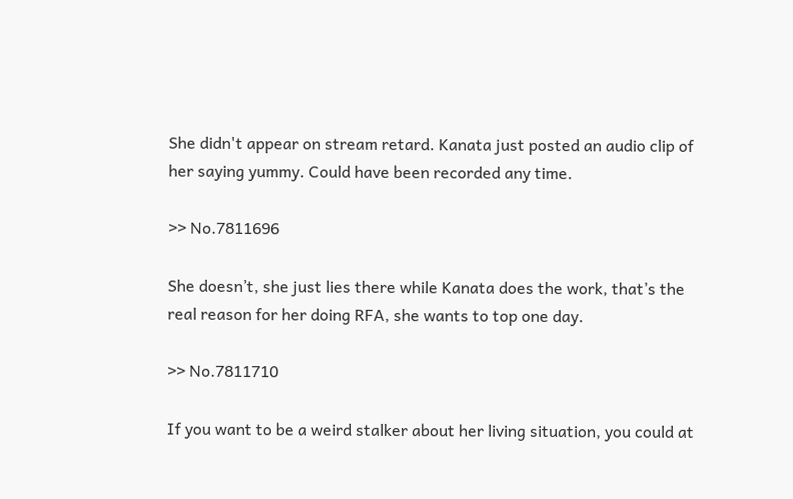She didn't appear on stream retard. Kanata just posted an audio clip of her saying yummy. Could have been recorded any time.

>> No.7811696

She doesn’t, she just lies there while Kanata does the work, that’s the real reason for her doing RFA, she wants to top one day.

>> No.7811710

If you want to be a weird stalker about her living situation, you could at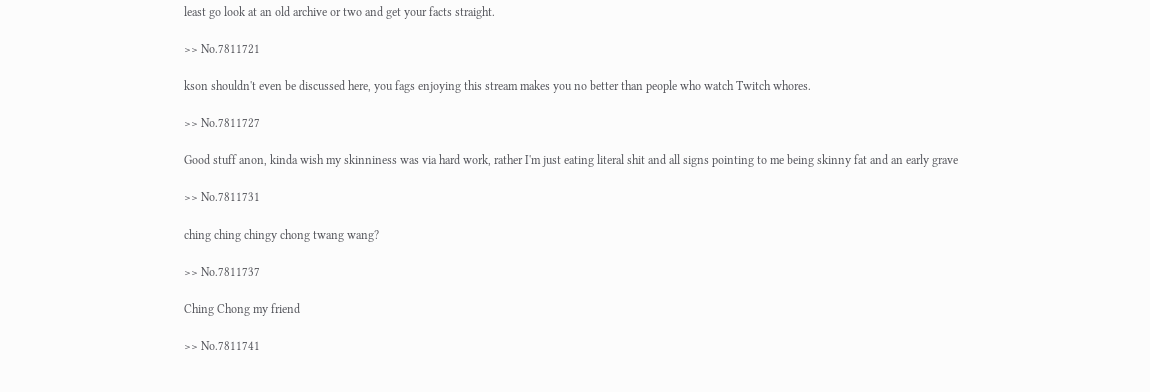least go look at an old archive or two and get your facts straight.

>> No.7811721

kson shouldn't even be discussed here, you fags enjoying this stream makes you no better than people who watch Twitch whores.

>> No.7811727

Good stuff anon, kinda wish my skinniness was via hard work, rather I'm just eating literal shit and all signs pointing to me being skinny fat and an early grave

>> No.7811731

ching ching chingy chong twang wang?

>> No.7811737

Ching Chong my friend

>> No.7811741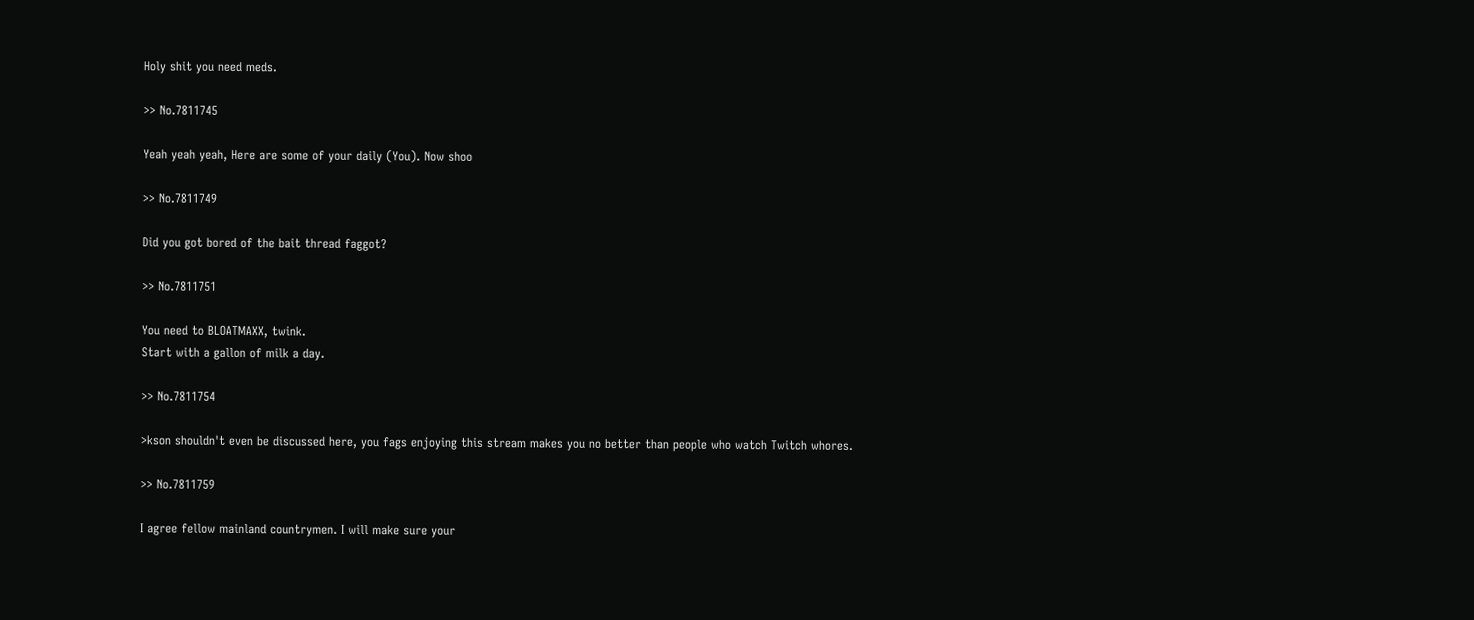Holy shit you need meds.

>> No.7811745

Yeah yeah yeah, Here are some of your daily (You). Now shoo

>> No.7811749

Did you got bored of the bait thread faggot?

>> No.7811751

You need to BLOATMAXX, twink.
Start with a gallon of milk a day.

>> No.7811754

>kson shouldn't even be discussed here, you fags enjoying this stream makes you no better than people who watch Twitch whores.

>> No.7811759

I agree fellow mainland countrymen. I will make sure your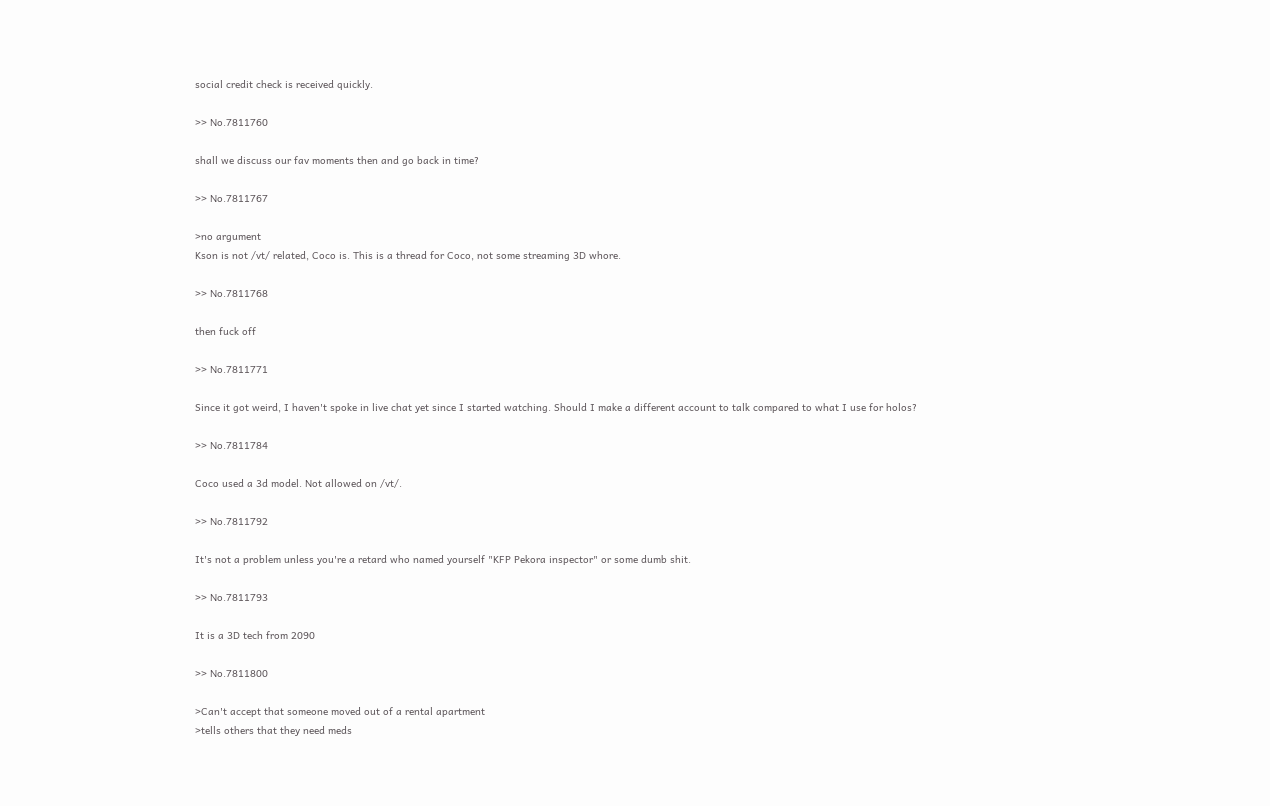social credit check is received quickly.

>> No.7811760

shall we discuss our fav moments then and go back in time?

>> No.7811767

>no argument
Kson is not /vt/ related, Coco is. This is a thread for Coco, not some streaming 3D whore.

>> No.7811768

then fuck off

>> No.7811771

Since it got weird, I haven't spoke in live chat yet since I started watching. Should I make a different account to talk compared to what I use for holos?

>> No.7811784

Coco used a 3d model. Not allowed on /vt/.

>> No.7811792

It's not a problem unless you're a retard who named yourself "KFP Pekora inspector" or some dumb shit.

>> No.7811793

It is a 3D tech from 2090

>> No.7811800

>Can't accept that someone moved out of a rental apartment
>tells others that they need meds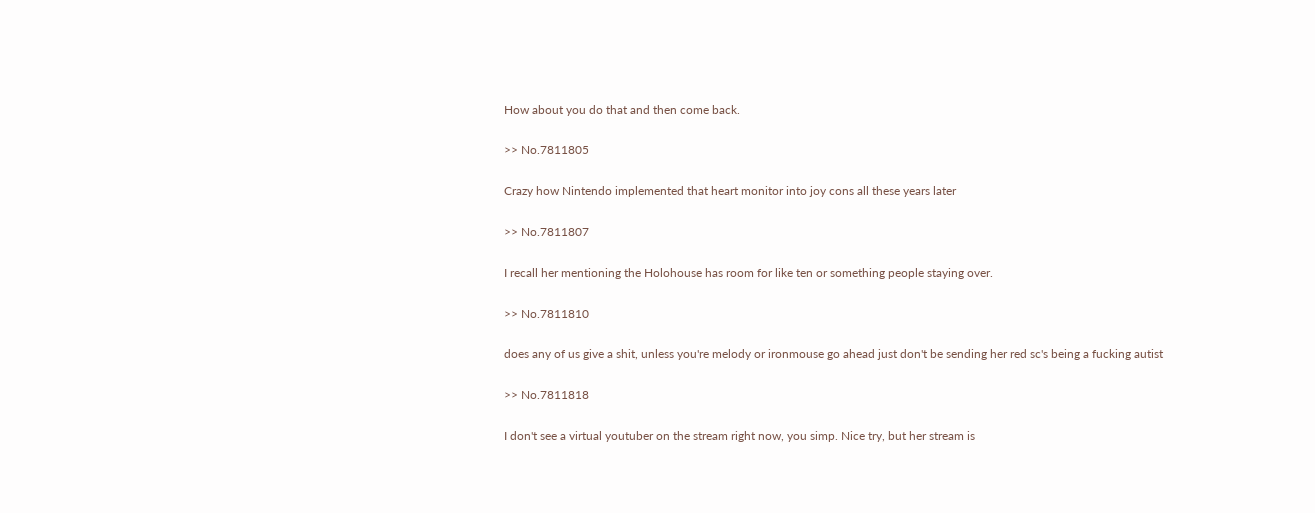How about you do that and then come back.

>> No.7811805

Crazy how Nintendo implemented that heart monitor into joy cons all these years later

>> No.7811807

I recall her mentioning the Holohouse has room for like ten or something people staying over.

>> No.7811810

does any of us give a shit, unless you're melody or ironmouse go ahead just don't be sending her red sc's being a fucking autist

>> No.7811818

I don't see a virtual youtuber on the stream right now, you simp. Nice try, but her stream is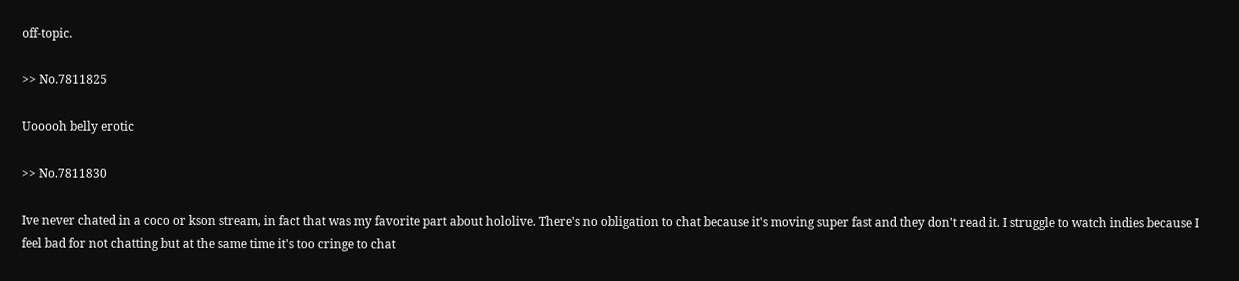off-topic.

>> No.7811825

Uooooh belly erotic

>> No.7811830

Ive never chated in a coco or kson stream, in fact that was my favorite part about hololive. There's no obligation to chat because it's moving super fast and they don't read it. I struggle to watch indies because I feel bad for not chatting but at the same time it's too cringe to chat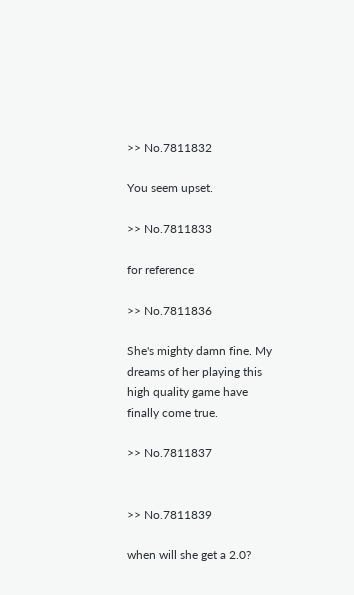>> No.7811832

You seem upset.

>> No.7811833

for reference

>> No.7811836

She's mighty damn fine. My dreams of her playing this high quality game have finally come true.

>> No.7811837


>> No.7811839

when will she get a 2.0?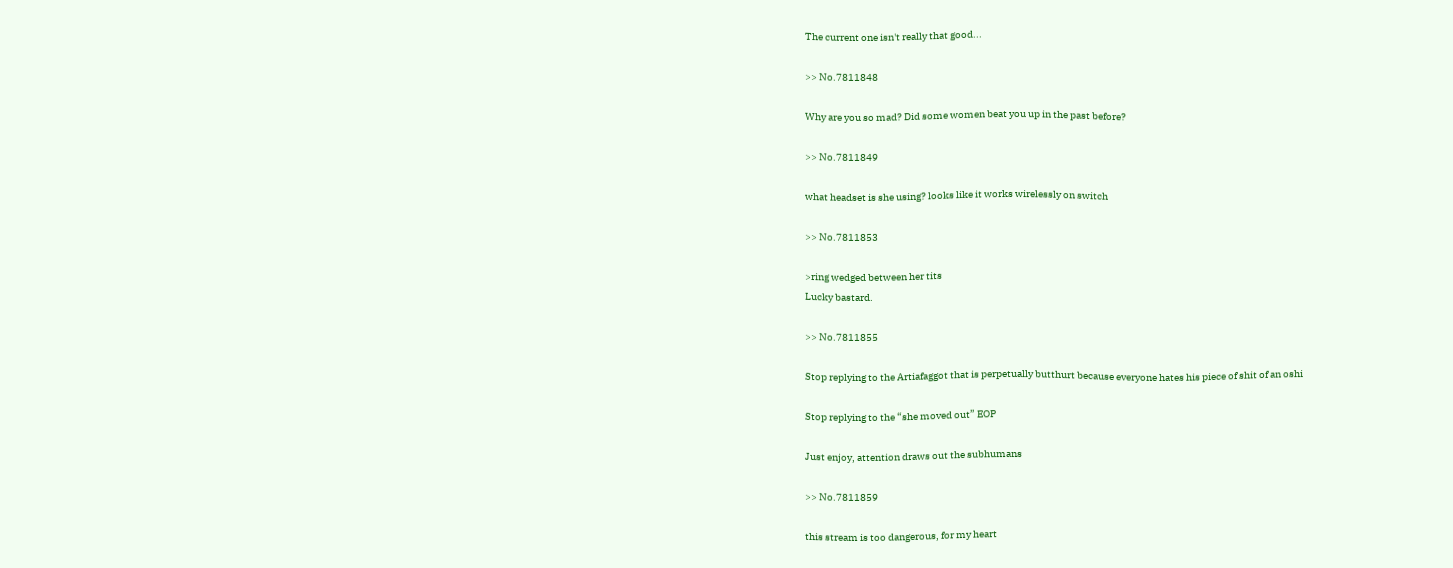The current one isn't really that good...

>> No.7811848

Why are you so mad? Did some women beat you up in the past before?

>> No.7811849

what headset is she using? looks like it works wirelessly on switch

>> No.7811853

>ring wedged between her tits
Lucky bastard.

>> No.7811855

Stop replying to the Artiafaggot that is perpetually butthurt because everyone hates his piece of shit of an oshi

Stop replying to the “she moved out” EOP

Just enjoy, attention draws out the subhumans

>> No.7811859

this stream is too dangerous, for my heart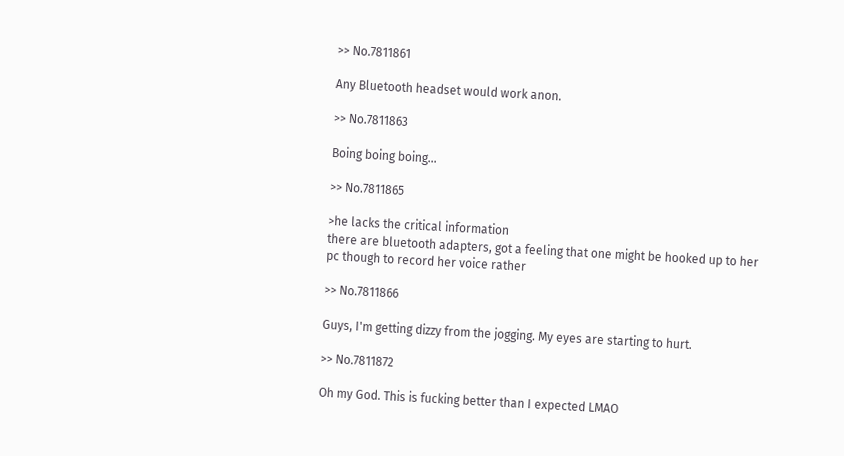>> No.7811861

Any Bluetooth headset would work anon.

>> No.7811863

Boing boing boing...

>> No.7811865

>he lacks the critical information
there are bluetooth adapters, got a feeling that one might be hooked up to her pc though to record her voice rather

>> No.7811866

Guys, I'm getting dizzy from the jogging. My eyes are starting to hurt.

>> No.7811872

Oh my God. This is fucking better than I expected LMAO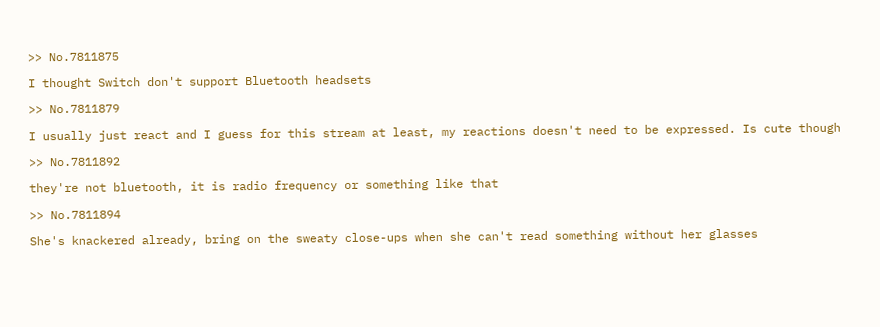>> No.7811875

I thought Switch don't support Bluetooth headsets

>> No.7811879

I usually just react and I guess for this stream at least, my reactions doesn't need to be expressed. Is cute though

>> No.7811892

they're not bluetooth, it is radio frequency or something like that

>> No.7811894

She's knackered already, bring on the sweaty close-ups when she can't read something without her glasses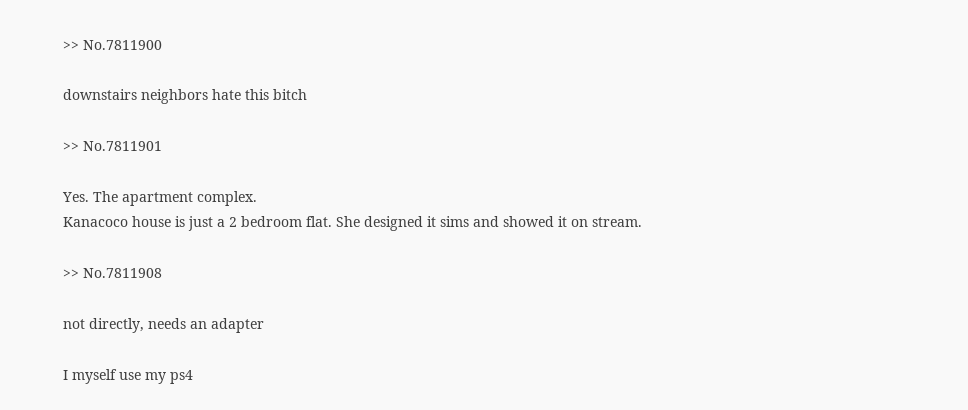>> No.7811900

downstairs neighbors hate this bitch

>> No.7811901

Yes. The apartment complex.
Kanacoco house is just a 2 bedroom flat. She designed it sims and showed it on stream.

>> No.7811908

not directly, needs an adapter

I myself use my ps4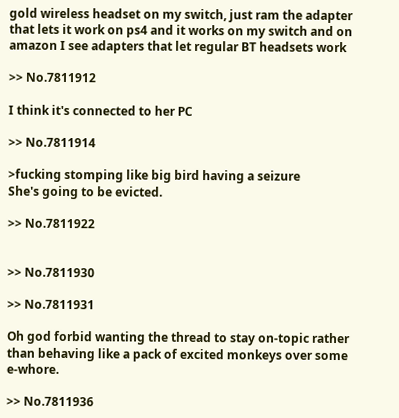gold wireless headset on my switch, just ram the adapter that lets it work on ps4 and it works on my switch and on amazon I see adapters that let regular BT headsets work

>> No.7811912

I think it's connected to her PC

>> No.7811914

>fucking stomping like big bird having a seizure
She's going to be evicted.

>> No.7811922


>> No.7811930

>> No.7811931

Oh god forbid wanting the thread to stay on-topic rather than behaving like a pack of excited monkeys over some e-whore.

>> No.7811936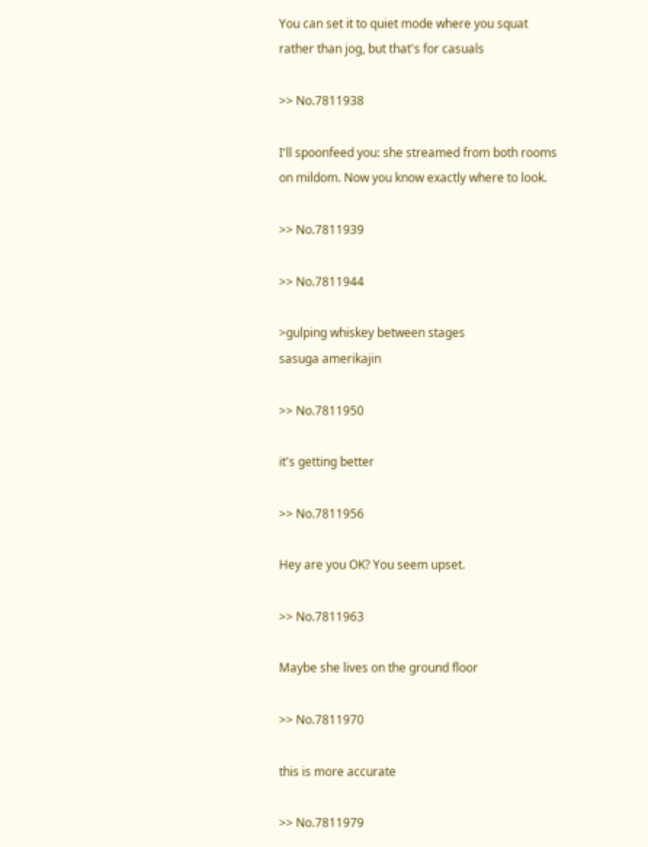You can set it to quiet mode where you squat rather than jog, but that's for casuals

>> No.7811938

I'll spoonfeed you: she streamed from both rooms on mildom. Now you know exactly where to look.

>> No.7811939

>> No.7811944

>gulping whiskey between stages
sasuga amerikajin

>> No.7811950

it's getting better

>> No.7811956

Hey are you OK? You seem upset.

>> No.7811963

Maybe she lives on the ground floor

>> No.7811970

this is more accurate

>> No.7811979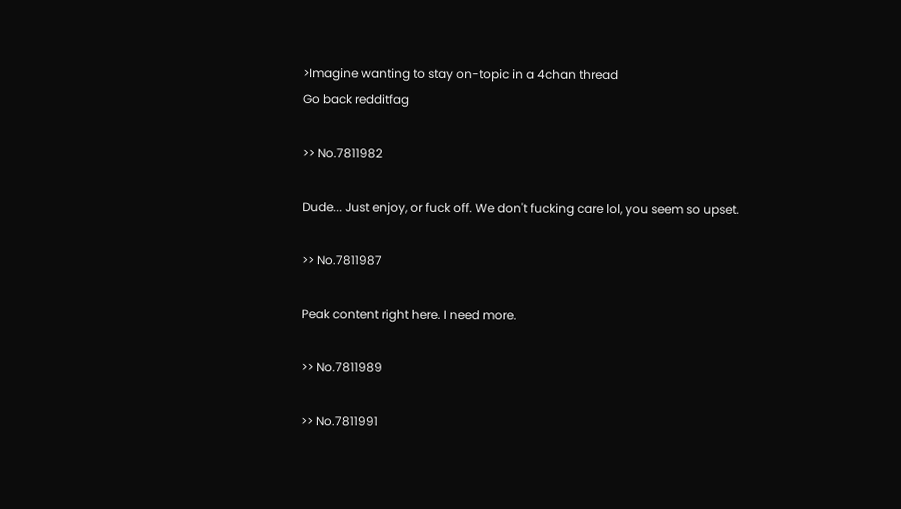>Imagine wanting to stay on-topic in a 4chan thread
Go back redditfag

>> No.7811982

Dude... Just enjoy, or fuck off. We don't fucking care lol, you seem so upset.

>> No.7811987

Peak content right here. I need more.

>> No.7811989

>> No.7811991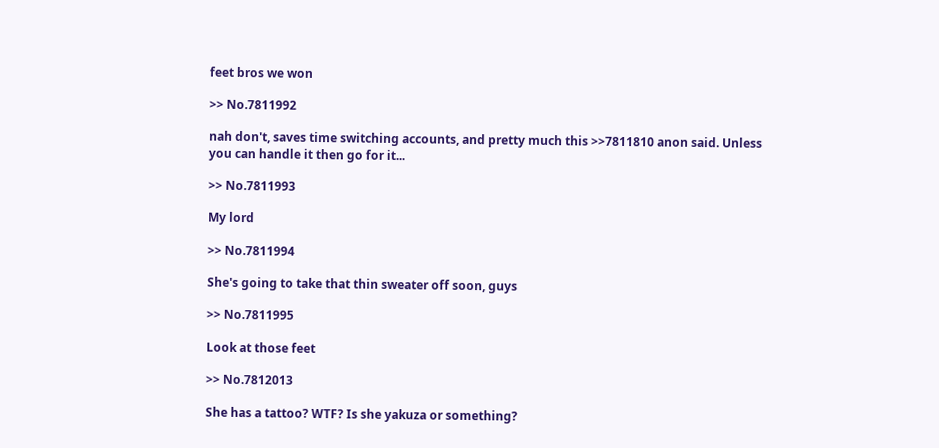feet bros we won

>> No.7811992

nah don't, saves time switching accounts, and pretty much this >>7811810 anon said. Unless you can handle it then go for it...

>> No.7811993

My lord

>> No.7811994

She's going to take that thin sweater off soon, guys

>> No.7811995

Look at those feet

>> No.7812013

She has a tattoo? WTF? Is she yakuza or something?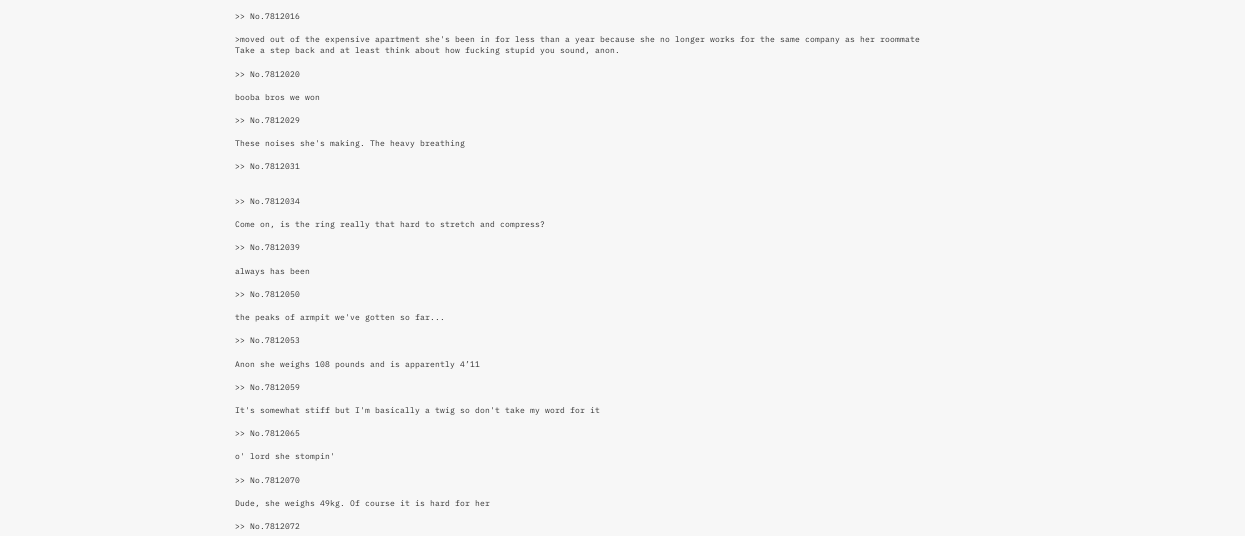>> No.7812016

>moved out of the expensive apartment she's been in for less than a year because she no longer works for the same company as her roommate
Take a step back and at least think about how fucking stupid you sound, anon.

>> No.7812020

booba bros we won

>> No.7812029

These noises she's making. The heavy breathing

>> No.7812031


>> No.7812034

Come on, is the ring really that hard to stretch and compress?

>> No.7812039

always has been

>> No.7812050

the peaks of armpit we've gotten so far...

>> No.7812053

Anon she weighs 108 pounds and is apparently 4’11

>> No.7812059

It's somewhat stiff but I'm basically a twig so don't take my word for it

>> No.7812065

o' lord she stompin'

>> No.7812070

Dude, she weighs 49kg. Of course it is hard for her

>> No.7812072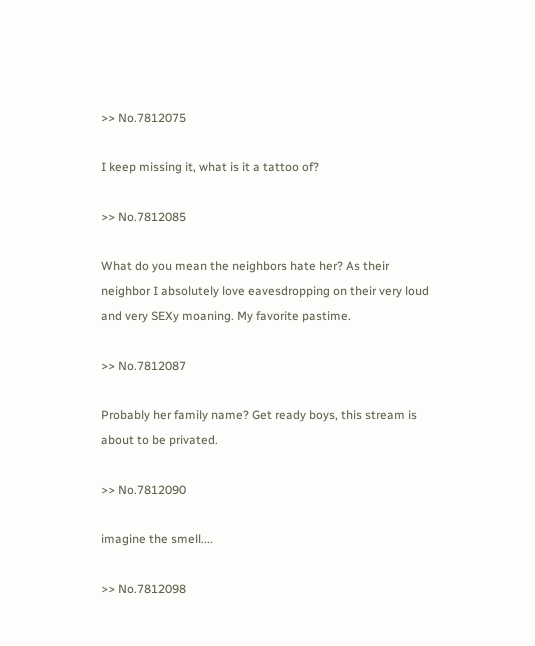>> No.7812075

I keep missing it, what is it a tattoo of?

>> No.7812085

What do you mean the neighbors hate her? As their neighbor I absolutely love eavesdropping on their very loud and very SEXy moaning. My favorite pastime.

>> No.7812087

Probably her family name? Get ready boys, this stream is about to be privated.

>> No.7812090

imagine the smell....

>> No.7812098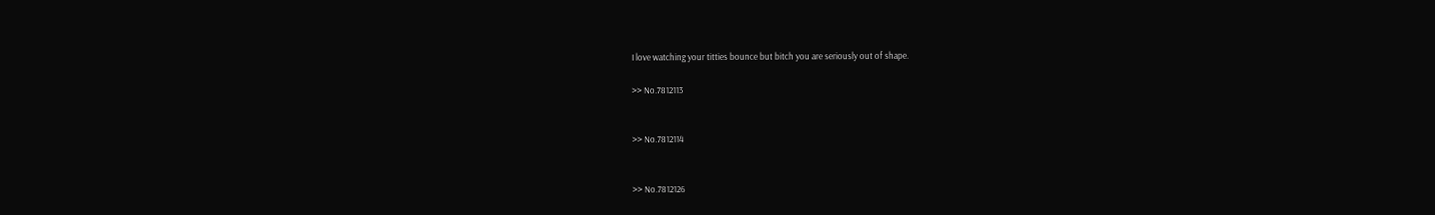I love watching your titties bounce but bitch you are seriously out of shape.

>> No.7812113


>> No.7812114


>> No.7812126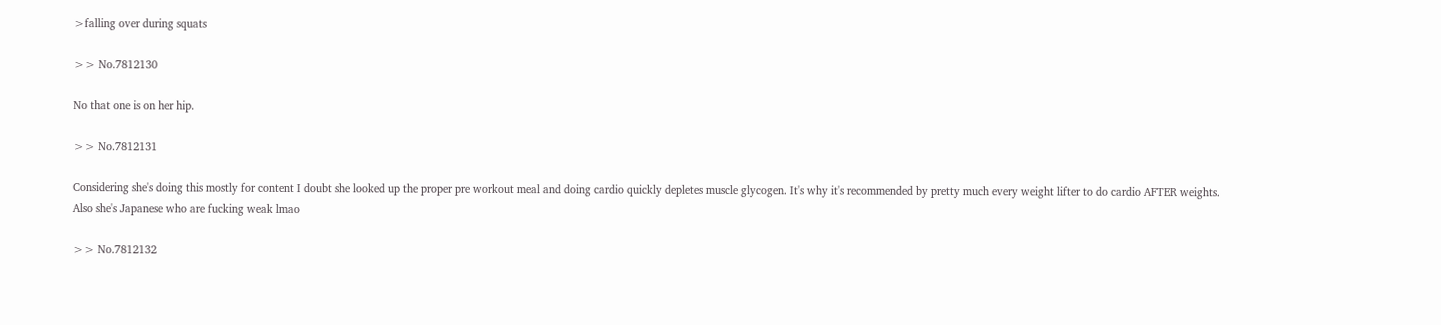>falling over during squats

>> No.7812130

No that one is on her hip.

>> No.7812131

Considering she's doing this mostly for content I doubt she looked up the proper pre workout meal and doing cardio quickly depletes muscle glycogen. It's why it's recommended by pretty much every weight lifter to do cardio AFTER weights.
Also she's Japanese who are fucking weak lmao

>> No.7812132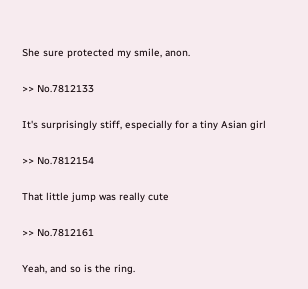She sure protected my smile, anon.

>> No.7812133

It's surprisingly stiff, especially for a tiny Asian girl

>> No.7812154

That little jump was really cute

>> No.7812161

Yeah, and so is the ring.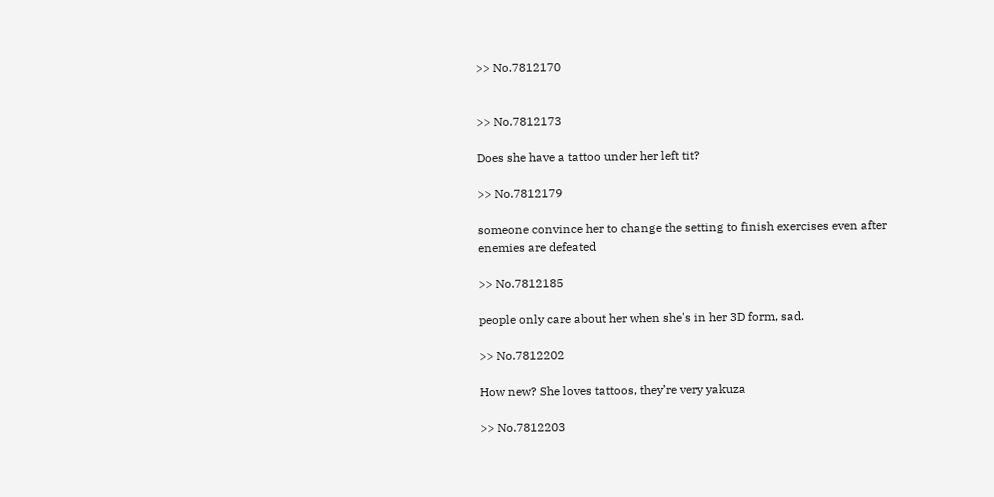>> No.7812170


>> No.7812173

Does she have a tattoo under her left tit?

>> No.7812179

someone convince her to change the setting to finish exercises even after enemies are defeated

>> No.7812185

people only care about her when she's in her 3D form, sad.

>> No.7812202

How new? She loves tattoos, they’re very yakuza

>> No.7812203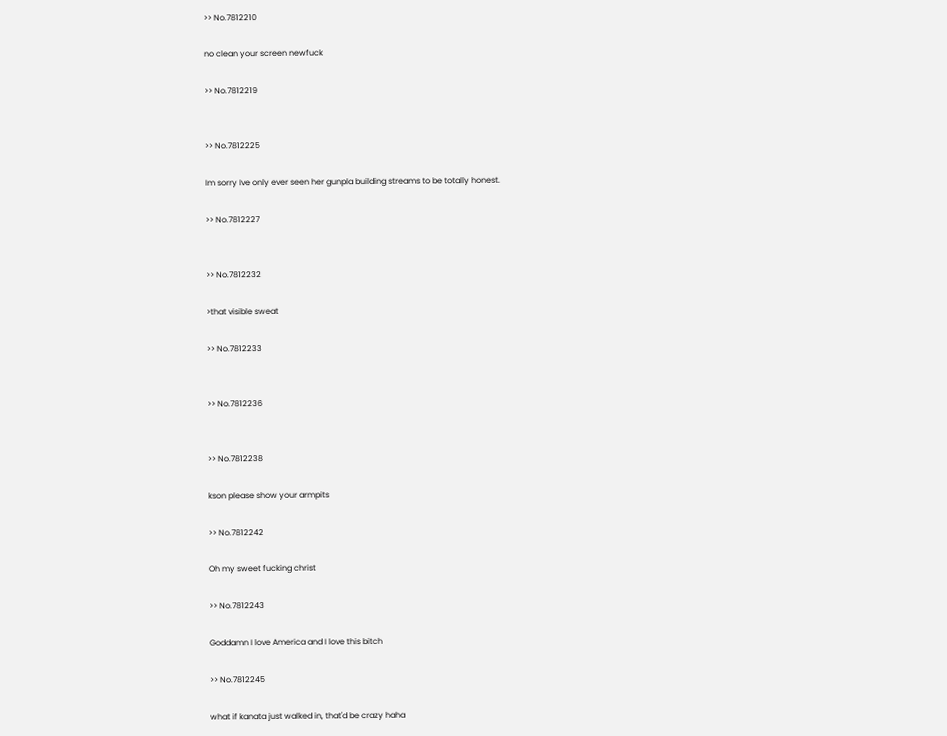>> No.7812210

no clean your screen newfuck

>> No.7812219


>> No.7812225

Im sorry Ive only ever seen her gunpla building streams to be totally honest.

>> No.7812227


>> No.7812232

>that visible sweat

>> No.7812233


>> No.7812236


>> No.7812238

kson please show your armpits

>> No.7812242

Oh my sweet fucking christ

>> No.7812243

Goddamn I love America and I love this bitch

>> No.7812245

what if kanata just walked in, that'd be crazy haha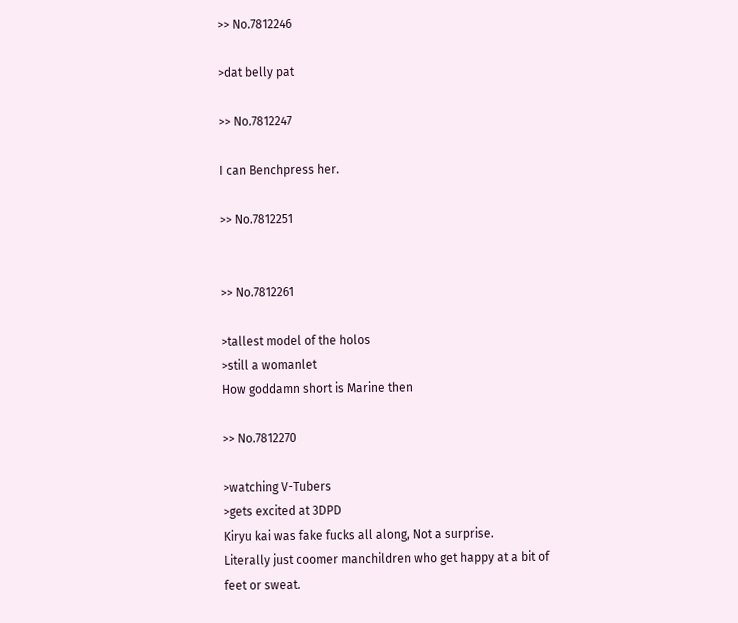>> No.7812246

>dat belly pat

>> No.7812247

I can Benchpress her.

>> No.7812251


>> No.7812261

>tallest model of the holos
>still a womanlet
How goddamn short is Marine then

>> No.7812270

>watching V-Tubers
>gets excited at 3DPD
Kiryu kai was fake fucks all along, Not a surprise.
Literally just coomer manchildren who get happy at a bit of feet or sweat.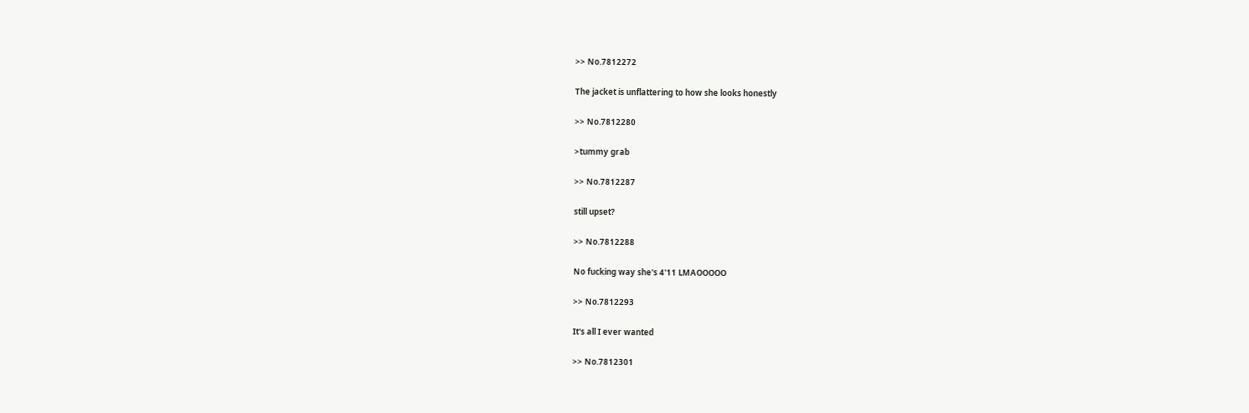>> No.7812272

The jacket is unflattering to how she looks honestly

>> No.7812280

>tummy grab

>> No.7812287

still upset?

>> No.7812288

No fucking way she's 4'11 LMAOOOOO

>> No.7812293

It's all I ever wanted

>> No.7812301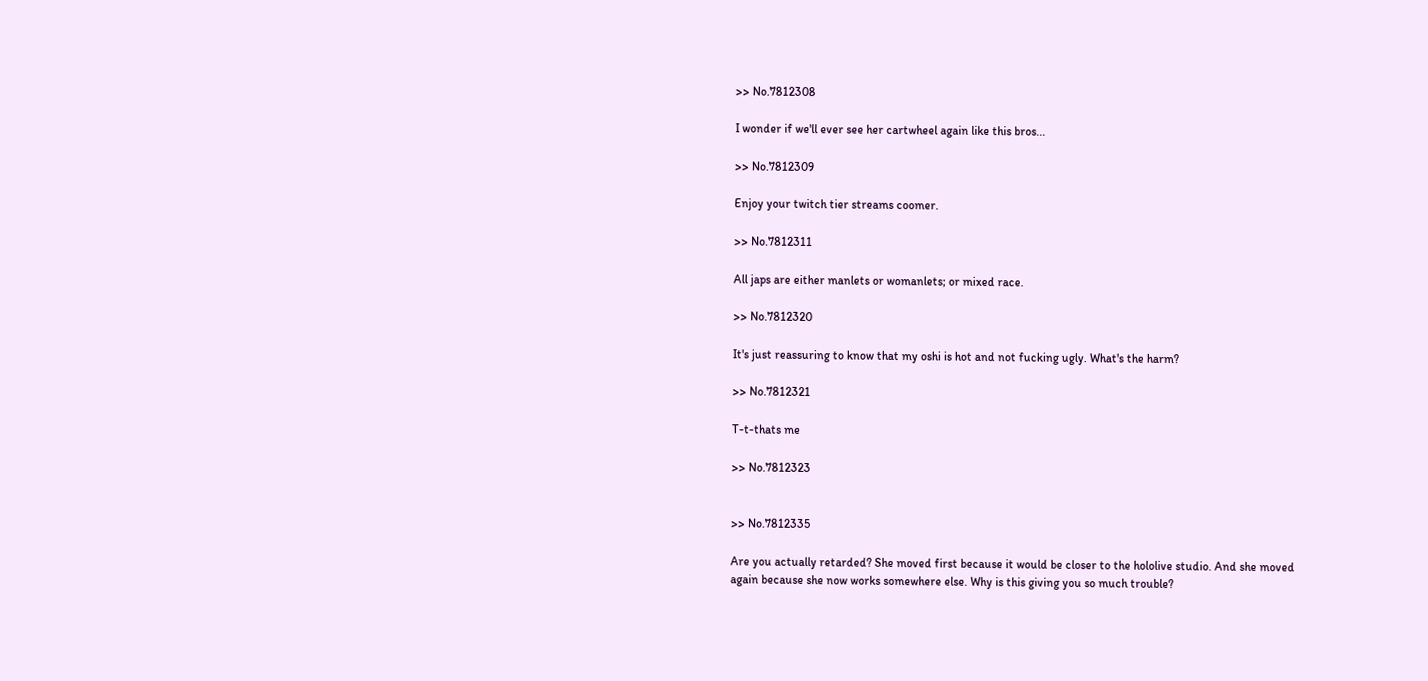>> No.7812308

I wonder if we'll ever see her cartwheel again like this bros...

>> No.7812309

Enjoy your twitch tier streams coomer.

>> No.7812311

All japs are either manlets or womanlets; or mixed race.

>> No.7812320

It's just reassuring to know that my oshi is hot and not fucking ugly. What's the harm?

>> No.7812321

T-t-thats me

>> No.7812323


>> No.7812335

Are you actually retarded? She moved first because it would be closer to the hololive studio. And she moved again because she now works somewhere else. Why is this giving you so much trouble?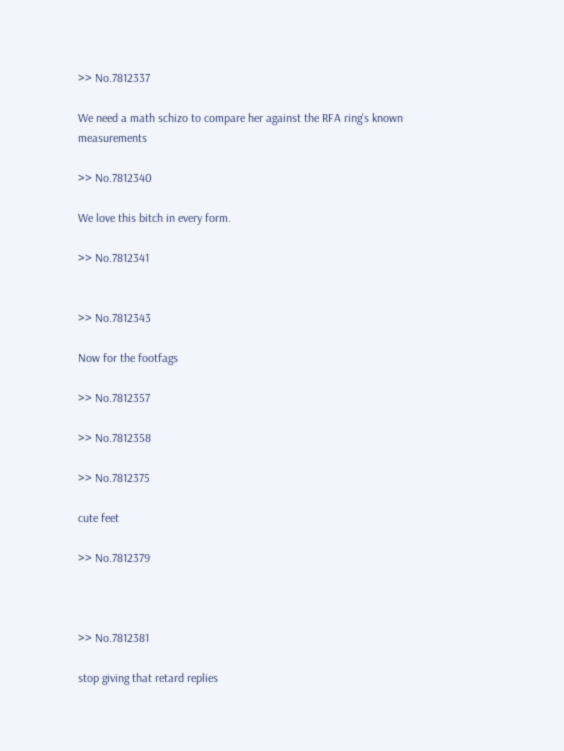>> No.7812337

We need a math schizo to compare her against the RFA ring's known measurements

>> No.7812340

We love this bitch in every form.

>> No.7812341


>> No.7812343

Now for the footfags

>> No.7812357

>> No.7812358

>> No.7812375

cute feet

>> No.7812379



>> No.7812381

stop giving that retard replies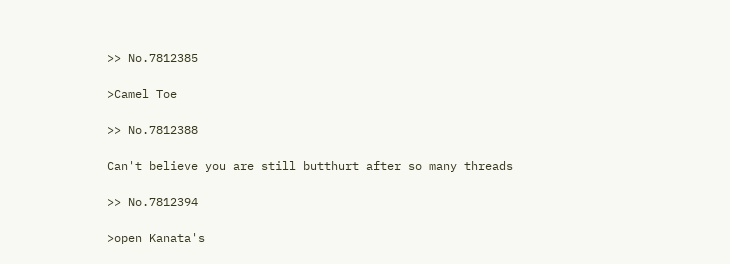>> No.7812385

>Camel Toe

>> No.7812388

Can't believe you are still butthurt after so many threads

>> No.7812394

>open Kanata's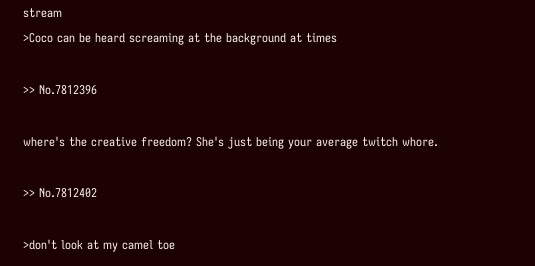stream
>Coco can be heard screaming at the background at times

>> No.7812396

where's the creative freedom? She's just being your average twitch whore.

>> No.7812402

>don't look at my camel toe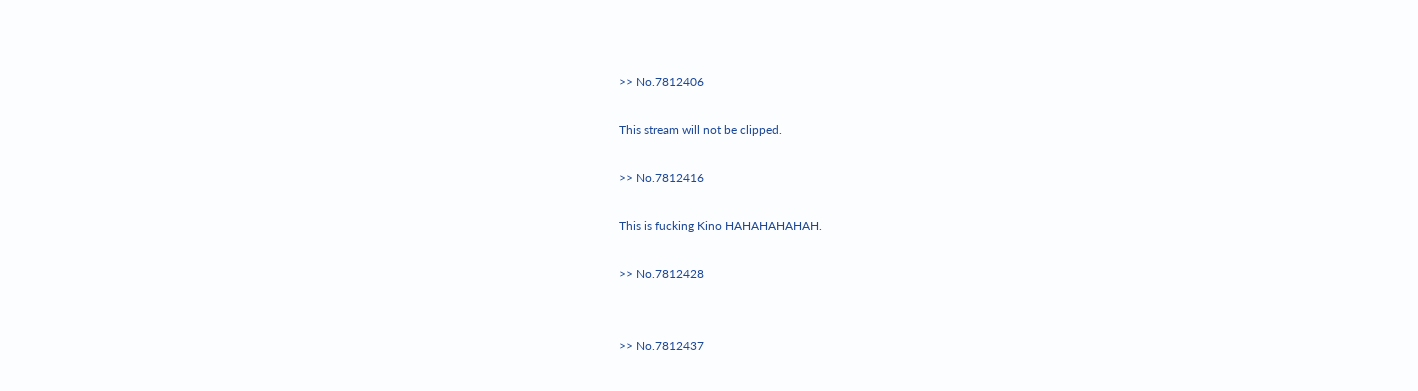>> No.7812406

This stream will not be clipped.

>> No.7812416

This is fucking Kino HAHAHAHAHAH.

>> No.7812428


>> No.7812437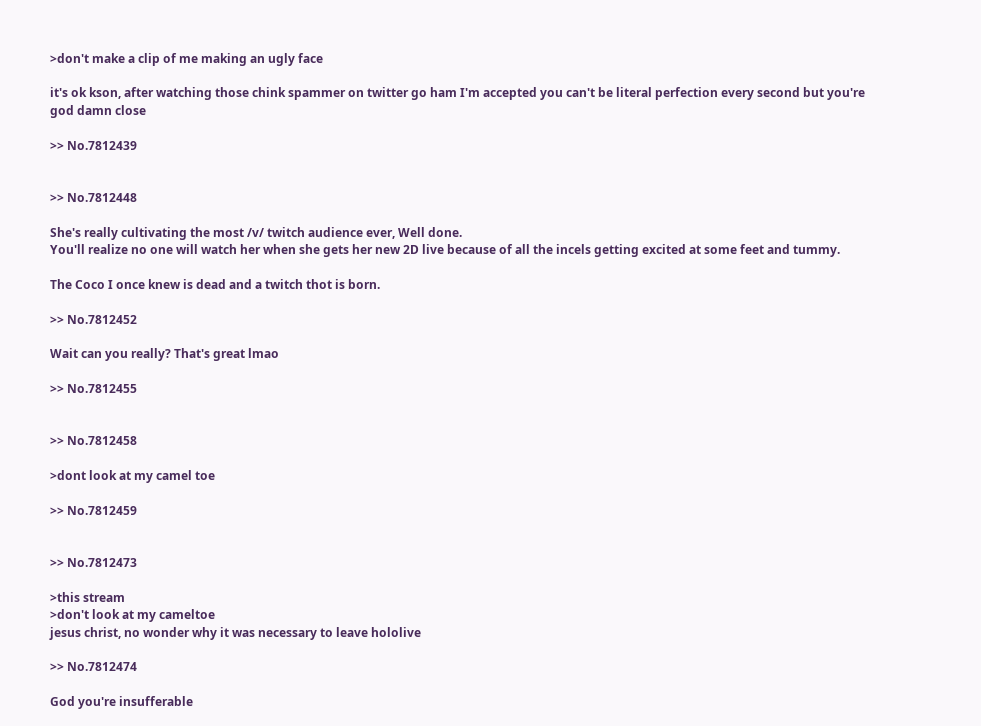>don't make a clip of me making an ugly face

it's ok kson, after watching those chink spammer on twitter go ham I'm accepted you can't be literal perfection every second but you're god damn close

>> No.7812439


>> No.7812448

She's really cultivating the most /v/ twitch audience ever, Well done.
You'll realize no one will watch her when she gets her new 2D live because of all the incels getting excited at some feet and tummy.

The Coco I once knew is dead and a twitch thot is born.

>> No.7812452

Wait can you really? That's great lmao

>> No.7812455


>> No.7812458

>dont look at my camel toe

>> No.7812459


>> No.7812473

>this stream
>don't look at my cameltoe
jesus christ, no wonder why it was necessary to leave hololive

>> No.7812474

God you're insufferable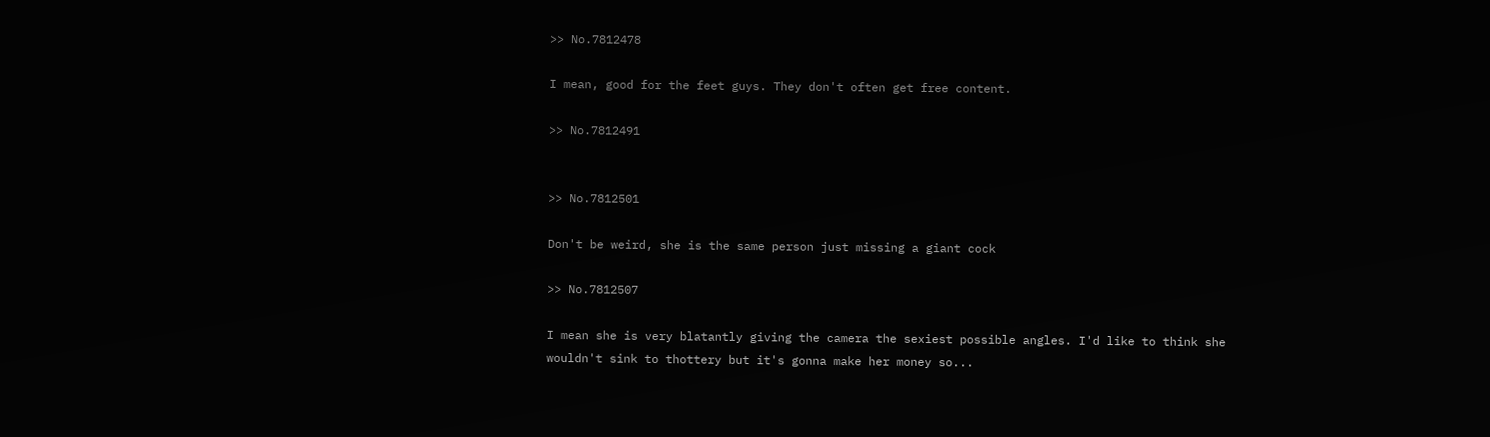>> No.7812478

I mean, good for the feet guys. They don't often get free content.

>> No.7812491


>> No.7812501

Don't be weird, she is the same person just missing a giant cock

>> No.7812507

I mean she is very blatantly giving the camera the sexiest possible angles. I'd like to think she wouldn't sink to thottery but it's gonna make her money so...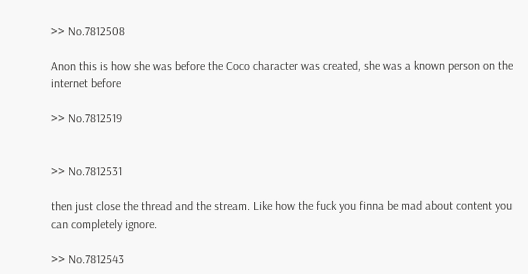>> No.7812508

Anon this is how she was before the Coco character was created, she was a known person on the internet before

>> No.7812519


>> No.7812531

then just close the thread and the stream. Like how the fuck you finna be mad about content you can completely ignore.

>> No.7812543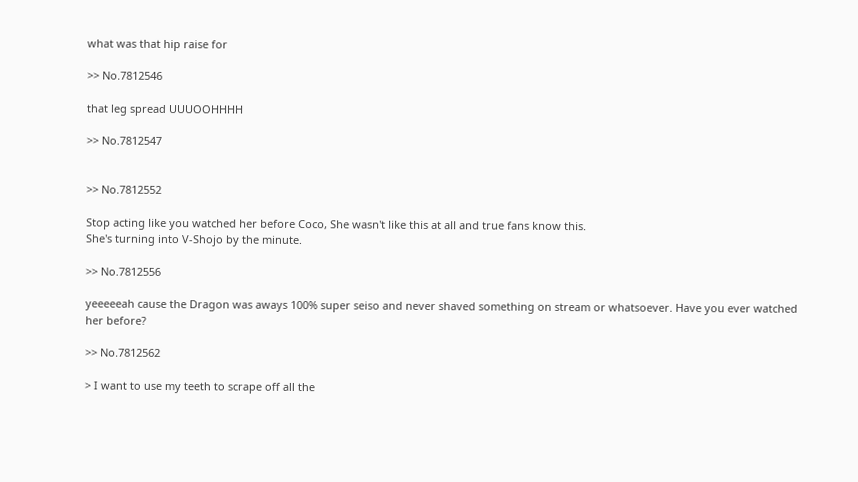what was that hip raise for

>> No.7812546

that leg spread UUUOOHHHH

>> No.7812547


>> No.7812552

Stop acting like you watched her before Coco, She wasn't like this at all and true fans know this.
She's turning into V-Shojo by the minute.

>> No.7812556

yeeeeeah cause the Dragon was aways 100% super seiso and never shaved something on stream or whatsoever. Have you ever watched her before?

>> No.7812562

> I want to use my teeth to scrape off all the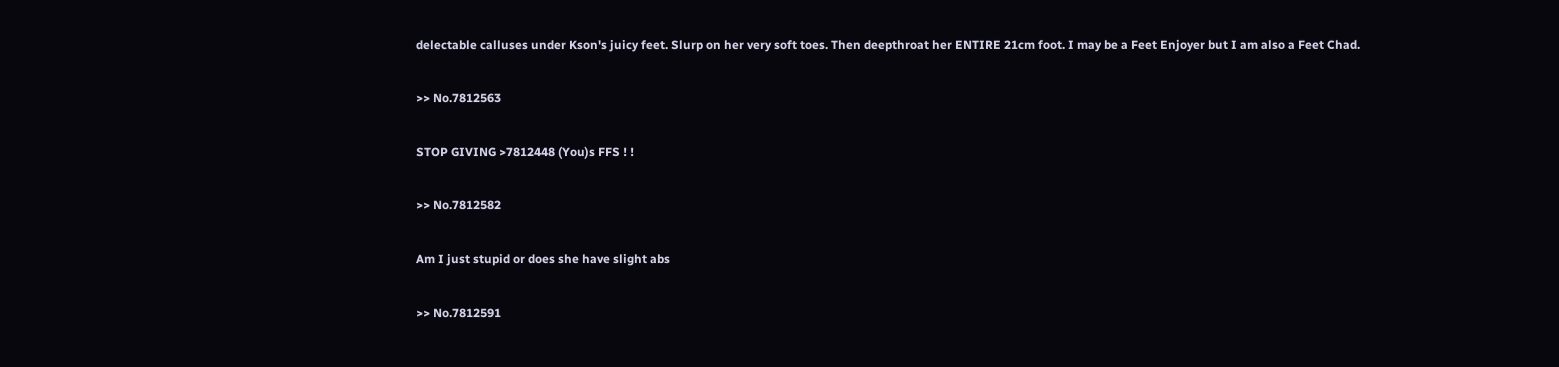delectable calluses under Kson's juicy feet. Slurp on her very soft toes. Then deepthroat her ENTIRE 21cm foot. I may be a Feet Enjoyer but I am also a Feet Chad.

>> No.7812563

STOP GIVING >7812448 (You)s FFS ! !

>> No.7812582

Am I just stupid or does she have slight abs

>> No.7812591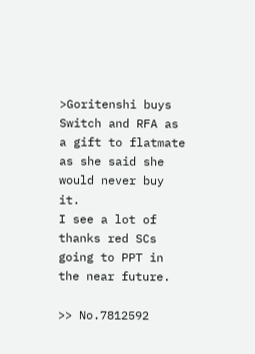>Goritenshi buys Switch and RFA as a gift to flatmate as she said she would never buy it.
I see a lot of thanks red SCs going to PPT in the near future.

>> No.7812592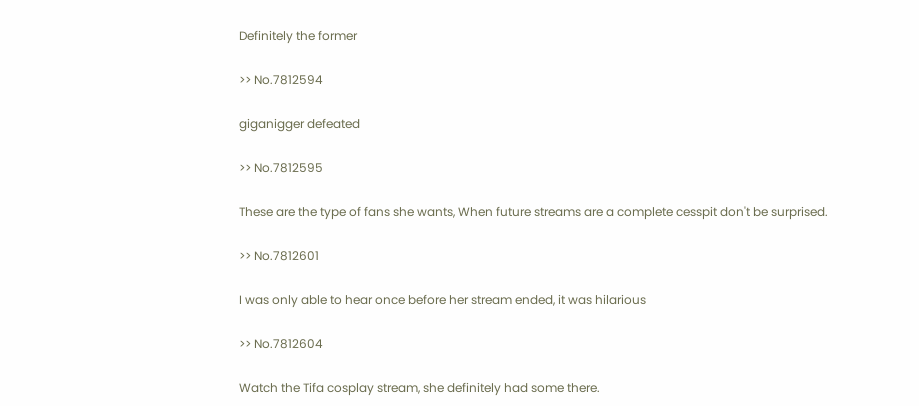Definitely the former

>> No.7812594

giganigger defeated

>> No.7812595

These are the type of fans she wants, When future streams are a complete cesspit don't be surprised.

>> No.7812601

I was only able to hear once before her stream ended, it was hilarious

>> No.7812604

Watch the Tifa cosplay stream, she definitely had some there.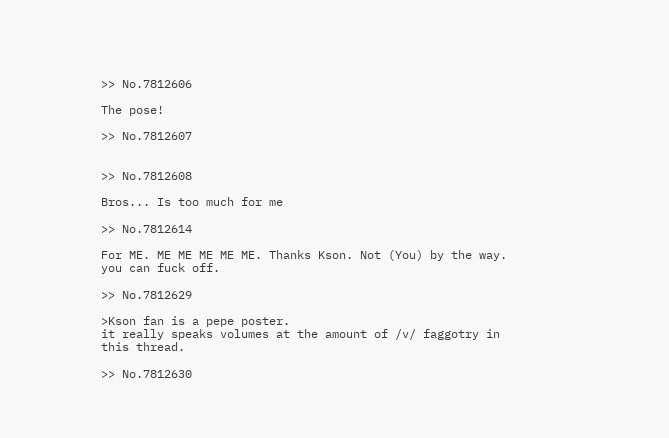>> No.7812606

The pose!

>> No.7812607


>> No.7812608

Bros... Is too much for me

>> No.7812614

For ME. ME ME ME ME ME. Thanks Kson. Not (You) by the way. you can fuck off.

>> No.7812629

>Kson fan is a pepe poster.
it really speaks volumes at the amount of /v/ faggotry in this thread.

>> No.7812630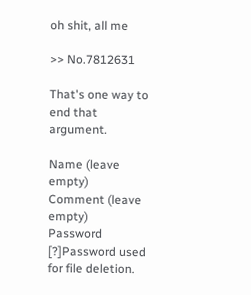oh shit, all me

>> No.7812631

That's one way to end that argument.

Name (leave empty)
Comment (leave empty)
Password [?]Password used for file deletion.